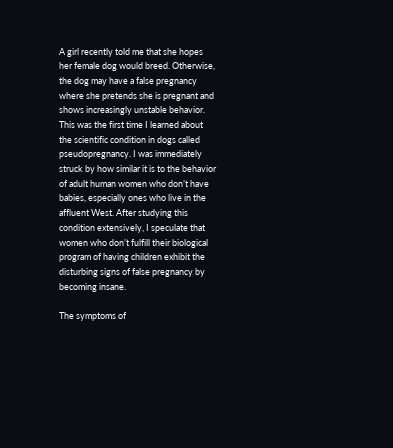A girl recently told me that she hopes her female dog would breed. Otherwise, the dog may have a false pregnancy where she pretends she is pregnant and shows increasingly unstable behavior. This was the first time I learned about the scientific condition in dogs called pseudopregnancy. I was immediately struck by how similar it is to the behavior of adult human women who don’t have babies, especially ones who live in the affluent West. After studying this condition extensively, I speculate that women who don’t fulfill their biological program of having children exhibit the disturbing signs of false pregnancy by becoming insane.

The symptoms of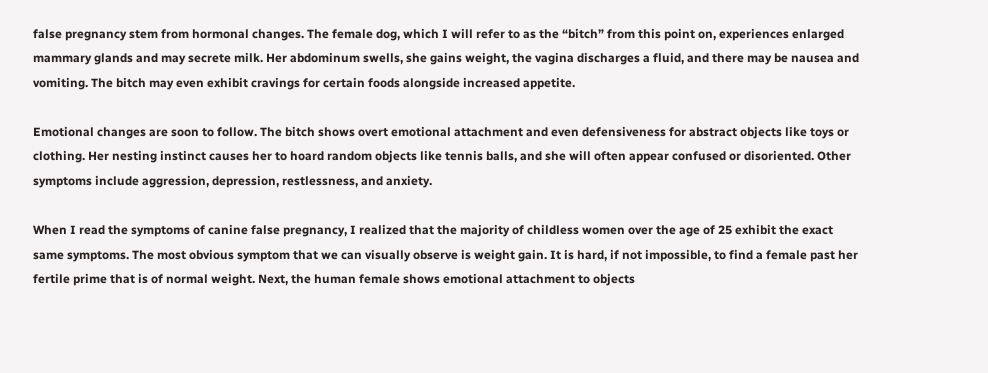false pregnancy stem from hormonal changes. The female dog, which I will refer to as the “bitch” from this point on, experiences enlarged mammary glands and may secrete milk. Her abdominum swells, she gains weight, the vagina discharges a fluid, and there may be nausea and vomiting. The bitch may even exhibit cravings for certain foods alongside increased appetite.

Emotional changes are soon to follow. The bitch shows overt emotional attachment and even defensiveness for abstract objects like toys or clothing. Her nesting instinct causes her to hoard random objects like tennis balls, and she will often appear confused or disoriented. Other symptoms include aggression, depression, restlessness, and anxiety.

When I read the symptoms of canine false pregnancy, I realized that the majority of childless women over the age of 25 exhibit the exact same symptoms. The most obvious symptom that we can visually observe is weight gain. It is hard, if not impossible, to find a female past her fertile prime that is of normal weight. Next, the human female shows emotional attachment to objects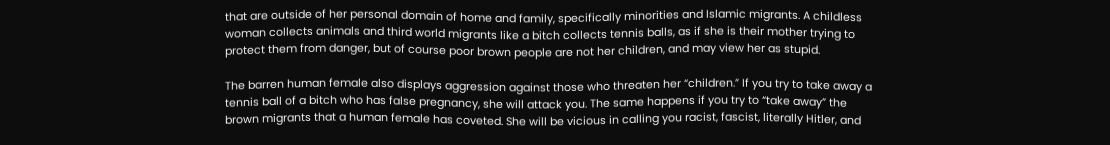that are outside of her personal domain of home and family, specifically minorities and Islamic migrants. A childless woman collects animals and third world migrants like a bitch collects tennis balls, as if she is their mother trying to protect them from danger, but of course poor brown people are not her children, and may view her as stupid.

The barren human female also displays aggression against those who threaten her “children.” If you try to take away a tennis ball of a bitch who has false pregnancy, she will attack you. The same happens if you try to “take away” the brown migrants that a human female has coveted. She will be vicious in calling you racist, fascist, literally Hitler, and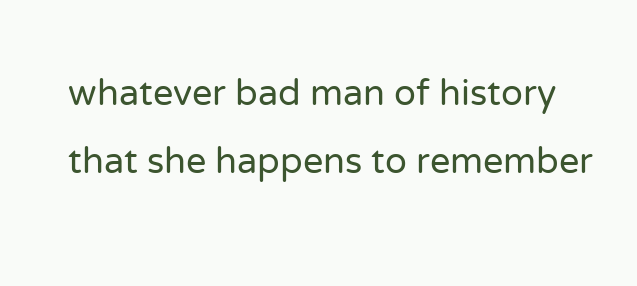whatever bad man of history that she happens to remember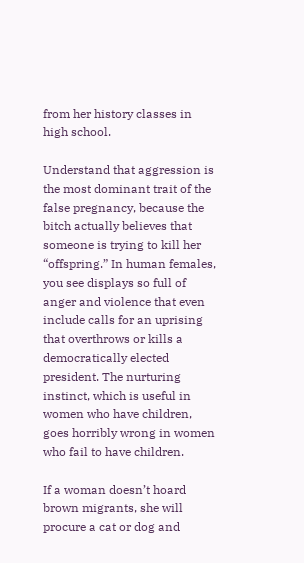from her history classes in high school.

Understand that aggression is the most dominant trait of the false pregnancy, because the bitch actually believes that someone is trying to kill her “offspring.” In human females, you see displays so full of anger and violence that even include calls for an uprising that overthrows or kills a democratically elected president. The nurturing instinct, which is useful in women who have children, goes horribly wrong in women who fail to have children.

If a woman doesn’t hoard brown migrants, she will procure a cat or dog and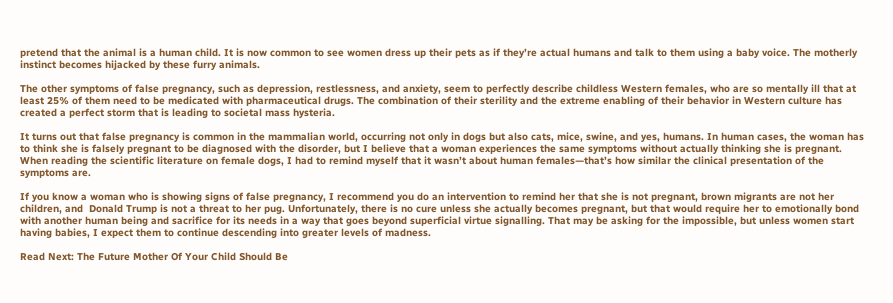pretend that the animal is a human child. It is now common to see women dress up their pets as if they’re actual humans and talk to them using a baby voice. The motherly instinct becomes hijacked by these furry animals.

The other symptoms of false pregnancy, such as depression, restlessness, and anxiety, seem to perfectly describe childless Western females, who are so mentally ill that at least 25% of them need to be medicated with pharmaceutical drugs. The combination of their sterility and the extreme enabling of their behavior in Western culture has created a perfect storm that is leading to societal mass hysteria.

It turns out that false pregnancy is common in the mammalian world, occurring not only in dogs but also cats, mice, swine, and yes, humans. In human cases, the woman has to think she is falsely pregnant to be diagnosed with the disorder, but I believe that a woman experiences the same symptoms without actually thinking she is pregnant. When reading the scientific literature on female dogs, I had to remind myself that it wasn’t about human females—that’s how similar the clinical presentation of the symptoms are.

If you know a woman who is showing signs of false pregnancy, I recommend you do an intervention to remind her that she is not pregnant, brown migrants are not her children, and  Donald Trump is not a threat to her pug. Unfortunately, there is no cure unless she actually becomes pregnant, but that would require her to emotionally bond with another human being and sacrifice for its needs in a way that goes beyond superficial virtue signalling. That may be asking for the impossible, but unless women start having babies, I expect them to continue descending into greater levels of madness.

Read Next: The Future Mother Of Your Child Should Be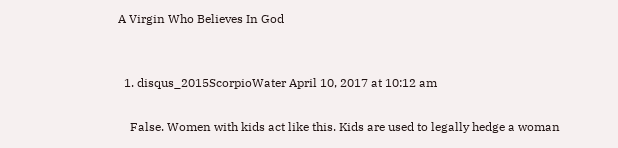A Virgin Who Believes In God


  1. disqus_2015ScorpioWater April 10, 2017 at 10:12 am

    False. Women with kids act like this. Kids are used to legally hedge a woman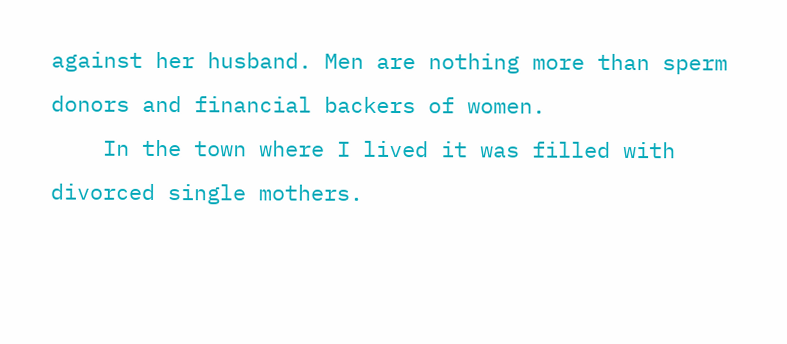against her husband. Men are nothing more than sperm donors and financial backers of women.
    In the town where I lived it was filled with divorced single mothers.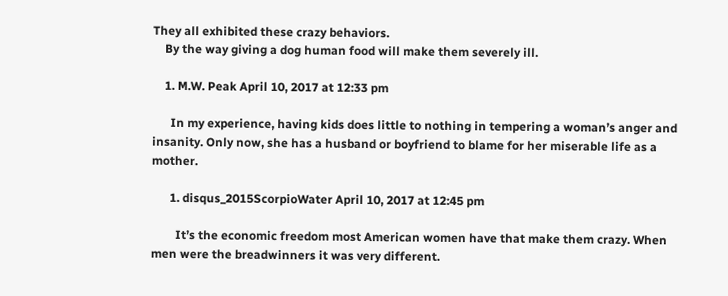They all exhibited these crazy behaviors.
    By the way giving a dog human food will make them severely ill.

    1. M.W. Peak April 10, 2017 at 12:33 pm

      In my experience, having kids does little to nothing in tempering a woman’s anger and insanity. Only now, she has a husband or boyfriend to blame for her miserable life as a mother.

      1. disqus_2015ScorpioWater April 10, 2017 at 12:45 pm

        It’s the economic freedom most American women have that make them crazy. When men were the breadwinners it was very different.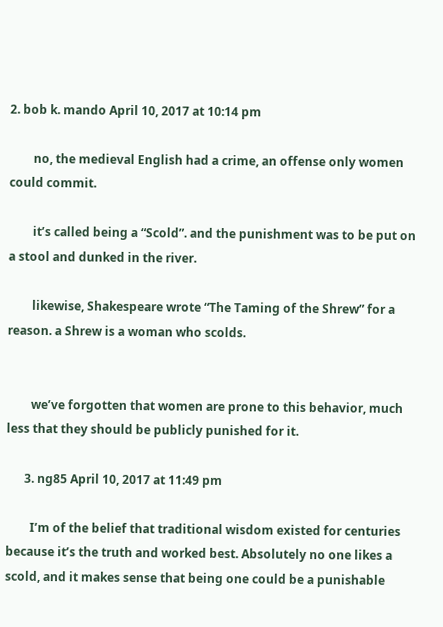2. bob k. mando April 10, 2017 at 10:14 pm

        no, the medieval English had a crime, an offense only women could commit.

        it’s called being a “Scold”. and the punishment was to be put on a stool and dunked in the river.

        likewise, Shakespeare wrote “The Taming of the Shrew” for a reason. a Shrew is a woman who scolds.


        we’ve forgotten that women are prone to this behavior, much less that they should be publicly punished for it.

      3. ng85 April 10, 2017 at 11:49 pm

        I’m of the belief that traditional wisdom existed for centuries because it’s the truth and worked best. Absolutely no one likes a scold, and it makes sense that being one could be a punishable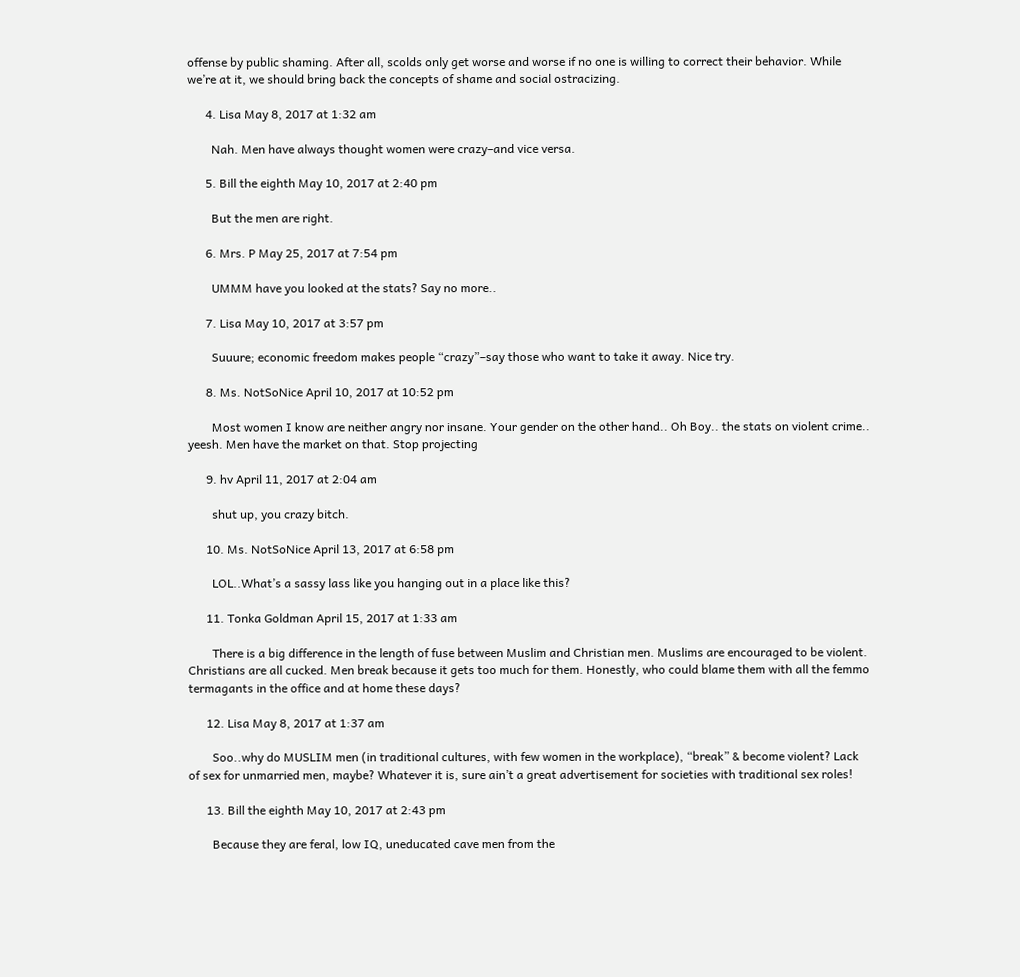offense by public shaming. After all, scolds only get worse and worse if no one is willing to correct their behavior. While we’re at it, we should bring back the concepts of shame and social ostracizing.

      4. Lisa May 8, 2017 at 1:32 am

        Nah. Men have always thought women were crazy–and vice versa.

      5. Bill the eighth May 10, 2017 at 2:40 pm

        But the men are right.

      6. Mrs. P May 25, 2017 at 7:54 pm

        UMMM have you looked at the stats? Say no more..

      7. Lisa May 10, 2017 at 3:57 pm

        Suuure; economic freedom makes people “crazy”–say those who want to take it away. Nice try.

      8. Ms. NotSoNice April 10, 2017 at 10:52 pm

        Most women I know are neither angry nor insane. Your gender on the other hand.. Oh Boy.. the stats on violent crime.. yeesh. Men have the market on that. Stop projecting

      9. hv April 11, 2017 at 2:04 am

        shut up, you crazy bitch.

      10. Ms. NotSoNice April 13, 2017 at 6:58 pm

        LOL..What’s a sassy lass like you hanging out in a place like this?

      11. Tonka Goldman April 15, 2017 at 1:33 am

        There is a big difference in the length of fuse between Muslim and Christian men. Muslims are encouraged to be violent. Christians are all cucked. Men break because it gets too much for them. Honestly, who could blame them with all the femmo termagants in the office and at home these days?

      12. Lisa May 8, 2017 at 1:37 am

        Soo..why do MUSLIM men (in traditional cultures, with few women in the workplace), “break” & become violent? Lack of sex for unmarried men, maybe? Whatever it is, sure ain’t a great advertisement for societies with traditional sex roles!

      13. Bill the eighth May 10, 2017 at 2:43 pm

        Because they are feral, low IQ, uneducated cave men from the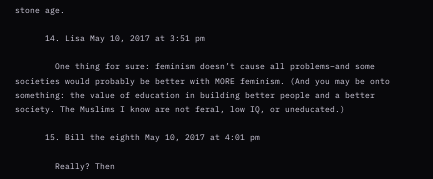stone age.

      14. Lisa May 10, 2017 at 3:51 pm

        One thing for sure: feminism doesn’t cause all problems–and some societies would probably be better with MORE feminism. (And you may be onto something: the value of education in building better people and a better society. The Muslims I know are not feral, low IQ, or uneducated.)

      15. Bill the eighth May 10, 2017 at 4:01 pm

        Really? Then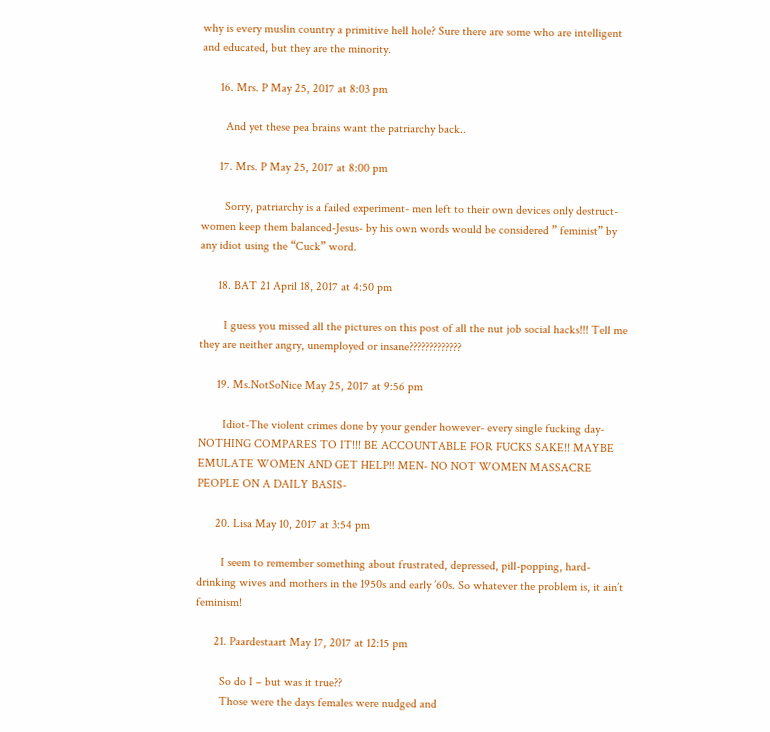why is every muslin country a primitive hell hole? Sure there are some who are intelligent and educated, but they are the minority.

      16. Mrs. P May 25, 2017 at 8:03 pm

        And yet these pea brains want the patriarchy back..

      17. Mrs. P May 25, 2017 at 8:00 pm

        Sorry, patriarchy is a failed experiment- men left to their own devices only destruct- women keep them balanced-Jesus- by his own words would be considered ” feminist” by any idiot using the “Cuck” word.

      18. BAT 21 April 18, 2017 at 4:50 pm

        I guess you missed all the pictures on this post of all the nut job social hacks!!! Tell me they are neither angry, unemployed or insane?????????????

      19. Ms.NotSoNice May 25, 2017 at 9:56 pm

        Idiot-The violent crimes done by your gender however- every single fucking day- NOTHING COMPARES TO IT!!! BE ACCOUNTABLE FOR FUCKS SAKE!! MAYBE EMULATE WOMEN AND GET HELP!! MEN- NO NOT WOMEN MASSACRE PEOPLE ON A DAILY BASIS-

      20. Lisa May 10, 2017 at 3:54 pm

        I seem to remember something about frustrated, depressed, pill-popping, hard-drinking wives and mothers in the 1950s and early ’60s. So whatever the problem is, it ain’t feminism!

      21. Paardestaart May 17, 2017 at 12:15 pm

        So do I – but was it true??
        Those were the days females were nudged and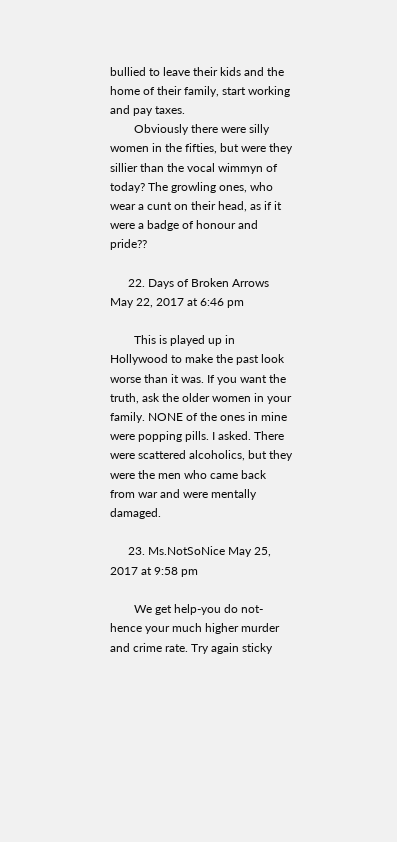bullied to leave their kids and the home of their family, start working and pay taxes.
        Obviously there were silly women in the fifties, but were they sillier than the vocal wimmyn of today? The growling ones, who wear a cunt on their head, as if it were a badge of honour and pride??

      22. Days of Broken Arrows May 22, 2017 at 6:46 pm

        This is played up in Hollywood to make the past look worse than it was. If you want the truth, ask the older women in your family. NONE of the ones in mine were popping pills. I asked. There were scattered alcoholics, but they were the men who came back from war and were mentally damaged.

      23. Ms.NotSoNice May 25, 2017 at 9:58 pm

        We get help-you do not-hence your much higher murder and crime rate. Try again sticky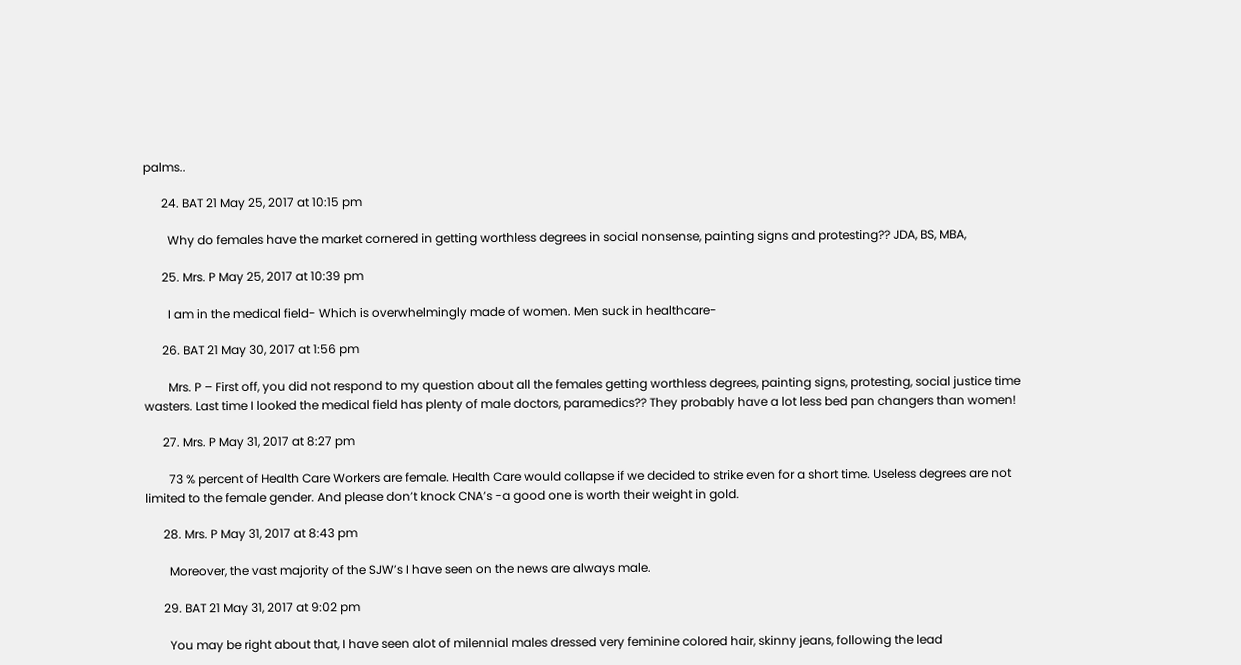palms..

      24. BAT 21 May 25, 2017 at 10:15 pm

        Why do females have the market cornered in getting worthless degrees in social nonsense, painting signs and protesting?? JDA, BS, MBA,

      25. Mrs. P May 25, 2017 at 10:39 pm

        I am in the medical field- Which is overwhelmingly made of women. Men suck in healthcare-

      26. BAT 21 May 30, 2017 at 1:56 pm

        Mrs. P – First off, you did not respond to my question about all the females getting worthless degrees, painting signs, protesting, social justice time wasters. Last time I looked the medical field has plenty of male doctors, paramedics?? They probably have a lot less bed pan changers than women!

      27. Mrs. P May 31, 2017 at 8:27 pm

        73 % percent of Health Care Workers are female. Health Care would collapse if we decided to strike even for a short time. Useless degrees are not limited to the female gender. And please don’t knock CNA’s -a good one is worth their weight in gold.

      28. Mrs. P May 31, 2017 at 8:43 pm

        Moreover, the vast majority of the SJW’s I have seen on the news are always male.

      29. BAT 21 May 31, 2017 at 9:02 pm

        You may be right about that, I have seen alot of milennial males dressed very feminine colored hair, skinny jeans, following the lead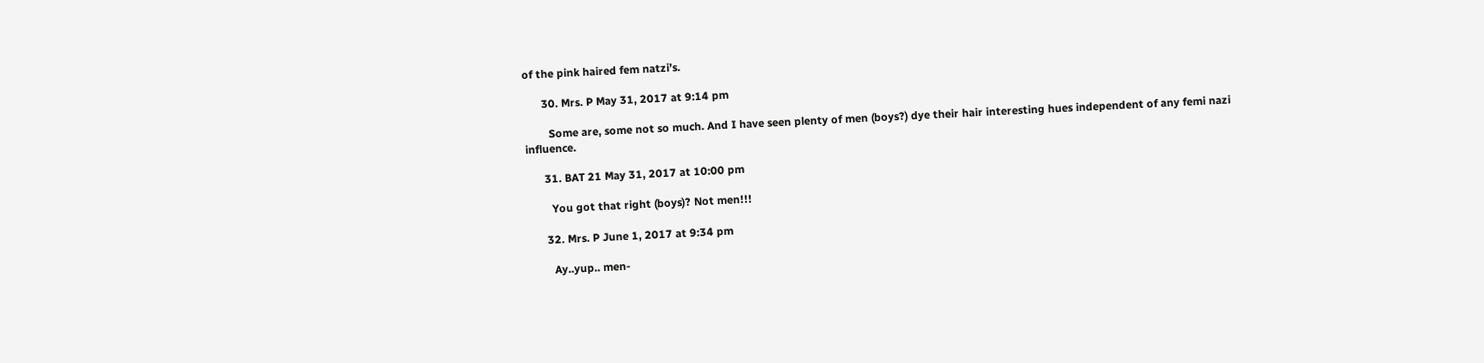of the pink haired fem natzi’s.

      30. Mrs. P May 31, 2017 at 9:14 pm

        Some are, some not so much. And I have seen plenty of men (boys?) dye their hair interesting hues independent of any femi nazi influence.

      31. BAT 21 May 31, 2017 at 10:00 pm

        You got that right (boys)? Not men!!!

      32. Mrs. P June 1, 2017 at 9:34 pm

        Ay..yup.. men-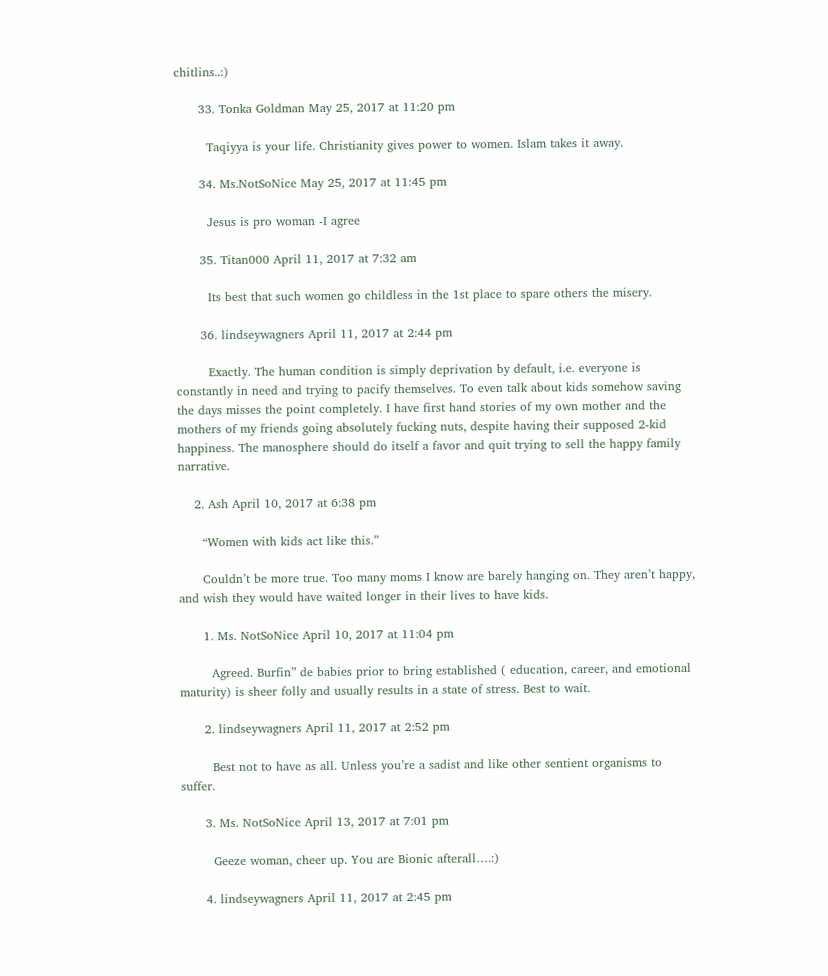chitlins..:)

      33. Tonka Goldman May 25, 2017 at 11:20 pm

        Taqiyya is your life. Christianity gives power to women. Islam takes it away.

      34. Ms.NotSoNice May 25, 2017 at 11:45 pm

        Jesus is pro woman -I agree

      35. Titan000 April 11, 2017 at 7:32 am

        Its best that such women go childless in the 1st place to spare others the misery.

      36. lindseywagners April 11, 2017 at 2:44 pm

        Exactly. The human condition is simply deprivation by default, i.e. everyone is constantly in need and trying to pacify themselves. To even talk about kids somehow saving the days misses the point completely. I have first hand stories of my own mother and the mothers of my friends going absolutely fucking nuts, despite having their supposed 2-kid happiness. The manosphere should do itself a favor and quit trying to sell the happy family narrative.

    2. Ash April 10, 2017 at 6:38 pm

      “Women with kids act like this.”

      Couldn’t be more true. Too many moms I know are barely hanging on. They aren’t happy, and wish they would have waited longer in their lives to have kids.

      1. Ms. NotSoNice April 10, 2017 at 11:04 pm

        Agreed. Burfin” de babies prior to bring established ( education, career, and emotional maturity) is sheer folly and usually results in a state of stress. Best to wait.

      2. lindseywagners April 11, 2017 at 2:52 pm

        Best not to have as all. Unless you’re a sadist and like other sentient organisms to suffer.

      3. Ms. NotSoNice April 13, 2017 at 7:01 pm

        Geeze woman, cheer up. You are Bionic afterall….:)

      4. lindseywagners April 11, 2017 at 2:45 pm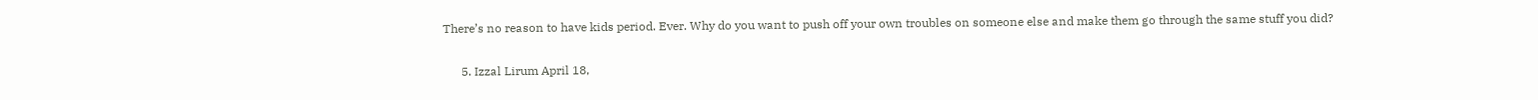There’s no reason to have kids period. Ever. Why do you want to push off your own troubles on someone else and make them go through the same stuff you did?

      5. Izzal Lirum April 18,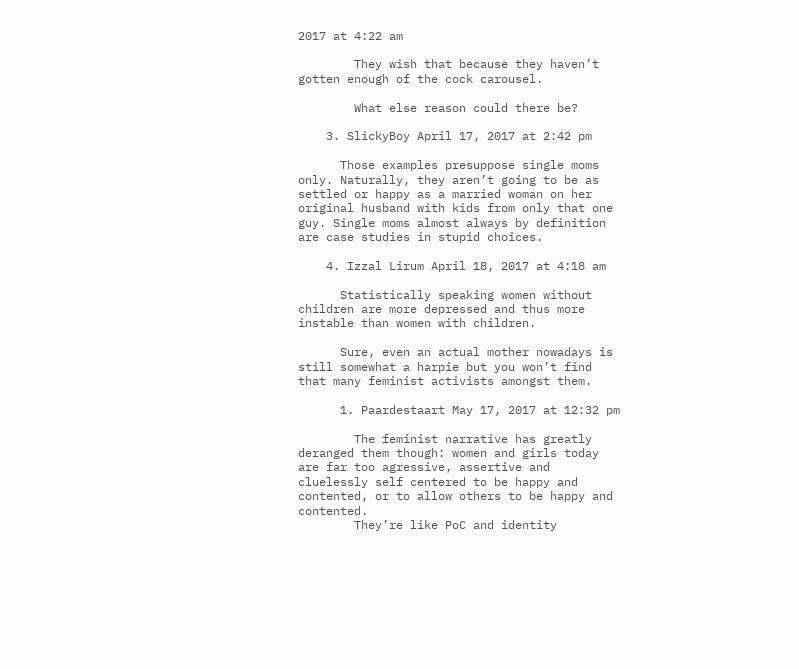2017 at 4:22 am

        They wish that because they haven’t gotten enough of the cock carousel.

        What else reason could there be?

    3. SlickyBoy April 17, 2017 at 2:42 pm

      Those examples presuppose single moms only. Naturally, they aren’t going to be as settled or happy as a married woman on her original husband with kids from only that one guy. Single moms almost always by definition are case studies in stupid choices.

    4. Izzal Lirum April 18, 2017 at 4:18 am

      Statistically speaking women without children are more depressed and thus more instable than women with children.

      Sure, even an actual mother nowadays is still somewhat a harpie but you won’t find that many feminist activists amongst them.

      1. Paardestaart May 17, 2017 at 12:32 pm

        The feminist narrative has greatly deranged them though: women and girls today are far too agressive, assertive and cluelessly self centered to be happy and contented, or to allow others to be happy and contented.
        They’re like PoC and identity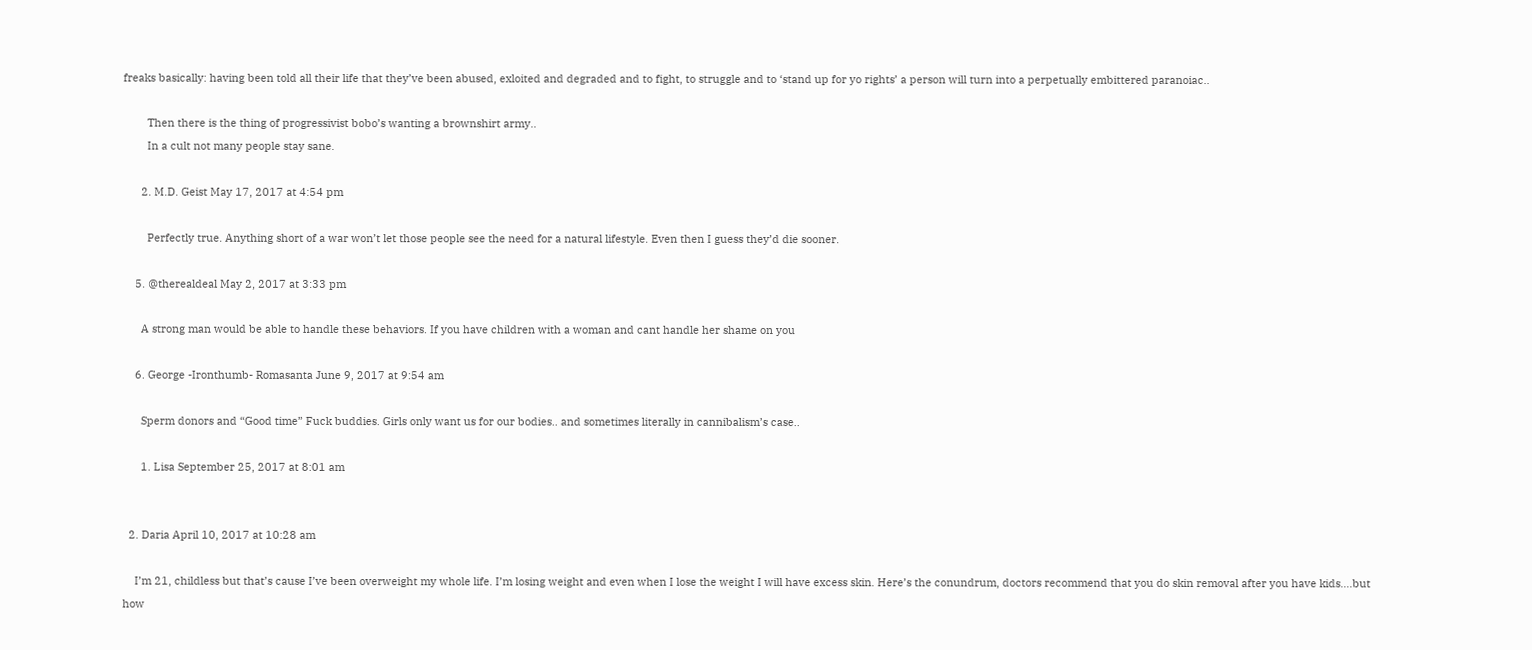freaks basically: having been told all their life that they’ve been abused, exloited and degraded and to fight, to struggle and to ‘stand up for yo rights’ a person will turn into a perpetually embittered paranoiac..

        Then there is the thing of progressivist bobo’s wanting a brownshirt army..
        In a cult not many people stay sane.

      2. M.D. Geist May 17, 2017 at 4:54 pm

        Perfectly true. Anything short of a war won’t let those people see the need for a natural lifestyle. Even then I guess they’d die sooner.

    5. @therealdeal May 2, 2017 at 3:33 pm

      A strong man would be able to handle these behaviors. If you have children with a woman and cant handle her shame on you

    6. George -Ironthumb- Romasanta June 9, 2017 at 9:54 am

      Sperm donors and “Good time” Fuck buddies. Girls only want us for our bodies.. and sometimes literally in cannibalism’s case..

      1. Lisa September 25, 2017 at 8:01 am


  2. Daria April 10, 2017 at 10:28 am

    I’m 21, childless but that’s cause I’ve been overweight my whole life. I’m losing weight and even when I lose the weight I will have excess skin. Here’s the conundrum, doctors recommend that you do skin removal after you have kids….but how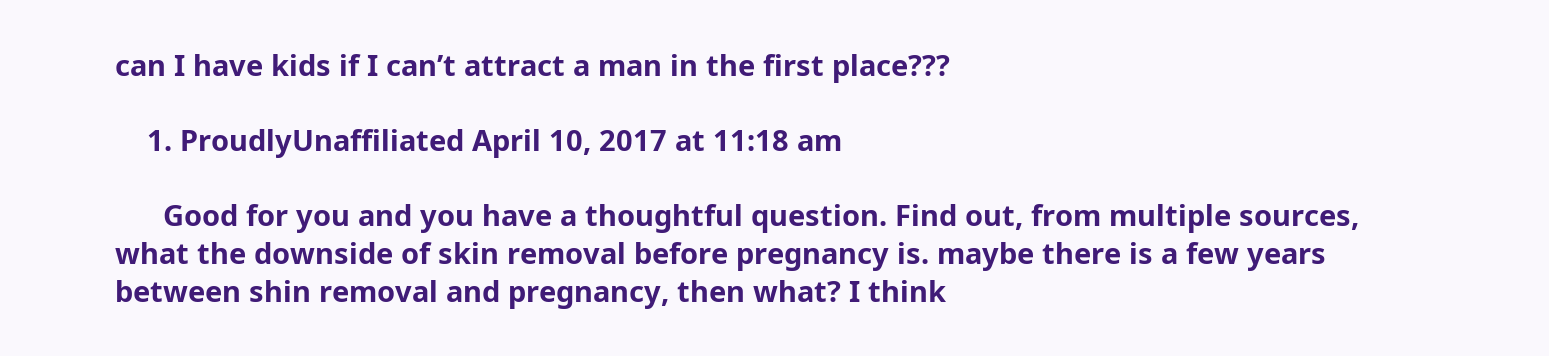can I have kids if I can’t attract a man in the first place???

    1. ProudlyUnaffiliated April 10, 2017 at 11:18 am

      Good for you and you have a thoughtful question. Find out, from multiple sources, what the downside of skin removal before pregnancy is. maybe there is a few years between shin removal and pregnancy, then what? I think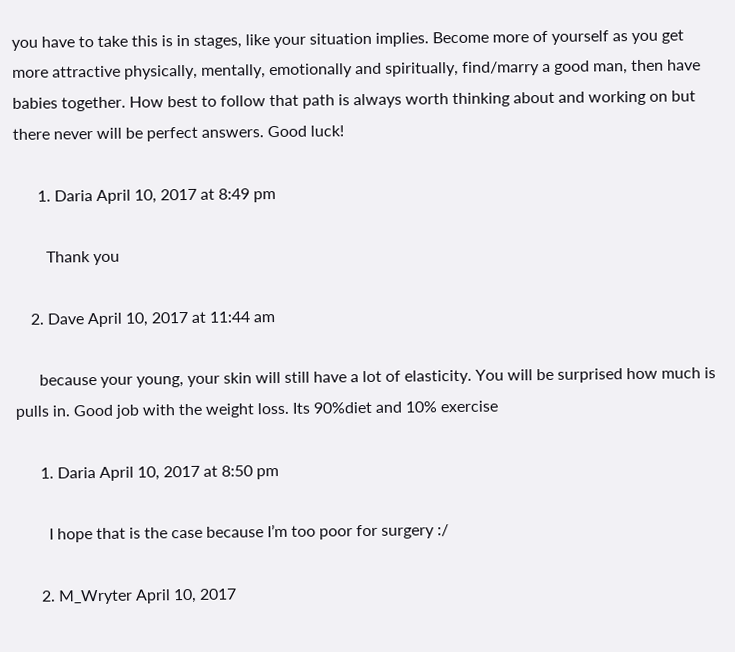you have to take this is in stages, like your situation implies. Become more of yourself as you get more attractive physically, mentally, emotionally and spiritually, find/marry a good man, then have babies together. How best to follow that path is always worth thinking about and working on but there never will be perfect answers. Good luck!

      1. Daria April 10, 2017 at 8:49 pm

        Thank you

    2. Dave April 10, 2017 at 11:44 am

      because your young, your skin will still have a lot of elasticity. You will be surprised how much is pulls in. Good job with the weight loss. Its 90%diet and 10% exercise

      1. Daria April 10, 2017 at 8:50 pm

        I hope that is the case because I’m too poor for surgery :/

      2. M_Wryter April 10, 2017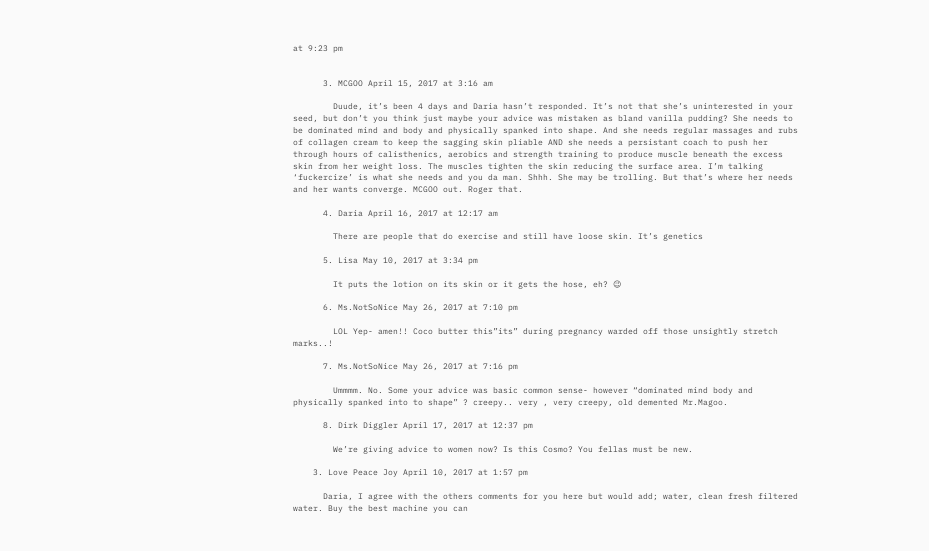at 9:23 pm


      3. MCGOO April 15, 2017 at 3:16 am

        Duude, it’s been 4 days and Daria hasn’t responded. It’s not that she’s uninterested in your seed, but don’t you think just maybe your advice was mistaken as bland vanilla pudding? She needs to be dominated mind and body and physically spanked into shape. And she needs regular massages and rubs of collagen cream to keep the sagging skin pliable AND she needs a persistant coach to push her through hours of calisthenics, aerobics and strength training to produce muscle beneath the excess skin from her weight loss. The muscles tighten the skin reducing the surface area. I’m talking ‘fuckercize’ is what she needs and you da man. Shhh. She may be trolling. But that’s where her needs and her wants converge. MCGOO out. Roger that.

      4. Daria April 16, 2017 at 12:17 am

        There are people that do exercise and still have loose skin. It’s genetics

      5. Lisa May 10, 2017 at 3:34 pm

        It puts the lotion on its skin or it gets the hose, eh? 😉

      6. Ms.NotSoNice May 26, 2017 at 7:10 pm

        LOL Yep- amen!! Coco butter this”its” during pregnancy warded off those unsightly stretch marks..!

      7. Ms.NotSoNice May 26, 2017 at 7:16 pm

        Ummmm. No. Some your advice was basic common sense- however “dominated mind body and physically spanked into to shape” ? creepy.. very , very creepy, old demented Mr.Magoo.

      8. Dirk Diggler April 17, 2017 at 12:37 pm

        We’re giving advice to women now? Is this Cosmo? You fellas must be new.

    3. Love Peace Joy April 10, 2017 at 1:57 pm

      Daria, I agree with the others comments for you here but would add; water, clean fresh filtered water. Buy the best machine you can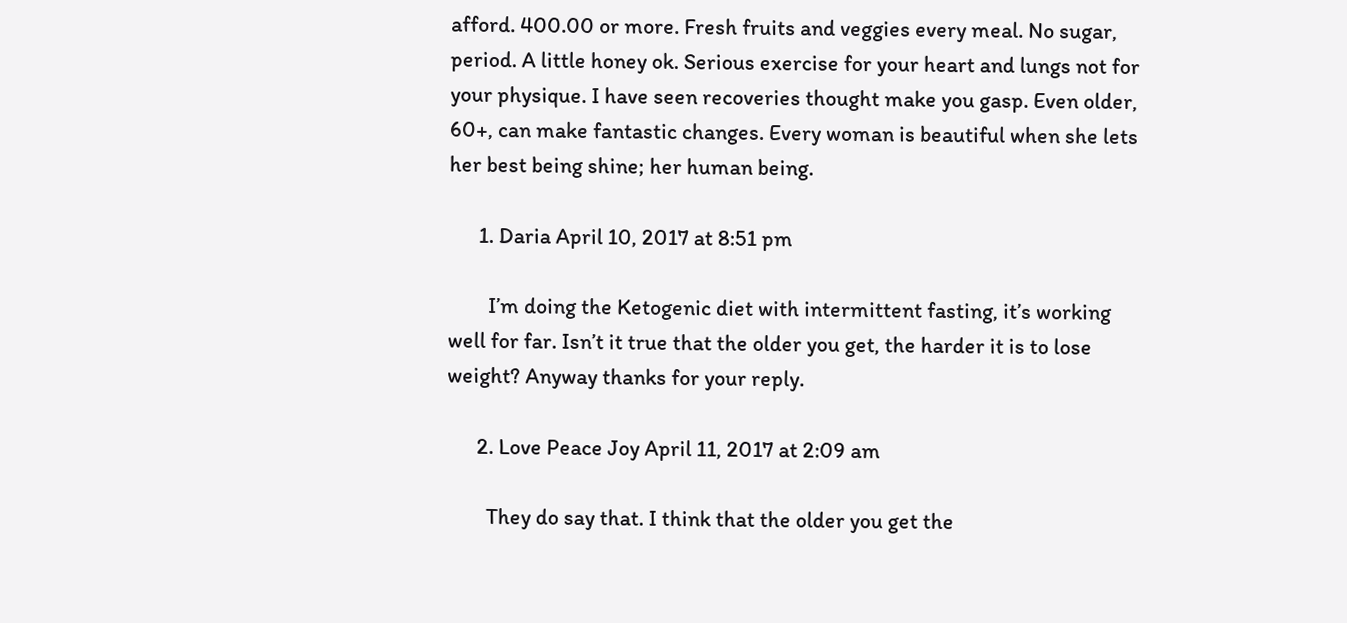afford. 400.00 or more. Fresh fruits and veggies every meal. No sugar, period. A little honey ok. Serious exercise for your heart and lungs not for your physique. I have seen recoveries thought make you gasp. Even older, 60+, can make fantastic changes. Every woman is beautiful when she lets her best being shine; her human being.

      1. Daria April 10, 2017 at 8:51 pm

        I’m doing the Ketogenic diet with intermittent fasting, it’s working well for far. Isn’t it true that the older you get, the harder it is to lose weight? Anyway thanks for your reply.

      2. Love Peace Joy April 11, 2017 at 2:09 am

        They do say that. I think that the older you get the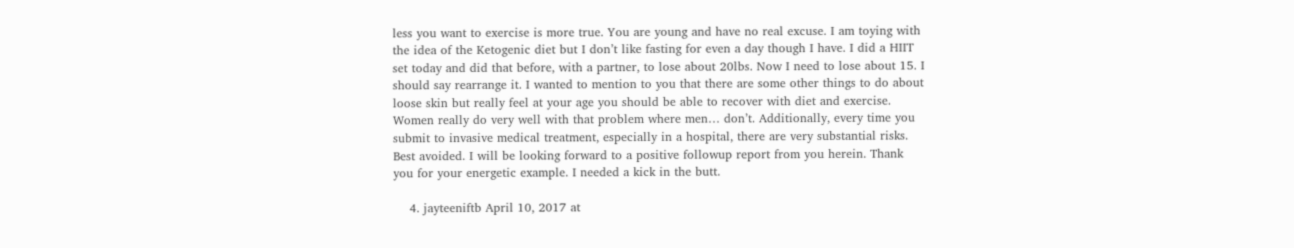less you want to exercise is more true. You are young and have no real excuse. I am toying with the idea of the Ketogenic diet but I don’t like fasting for even a day though I have. I did a HIIT set today and did that before, with a partner, to lose about 20lbs. Now I need to lose about 15. I should say rearrange it. I wanted to mention to you that there are some other things to do about loose skin but really feel at your age you should be able to recover with diet and exercise. Women really do very well with that problem where men… don’t. Additionally, every time you submit to invasive medical treatment, especially in a hospital, there are very substantial risks. Best avoided. I will be looking forward to a positive followup report from you herein. Thank you for your energetic example. I needed a kick in the butt.

    4. jayteeniftb April 10, 2017 at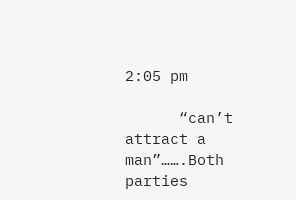2:05 pm

      “can’t attract a man”…….Both parties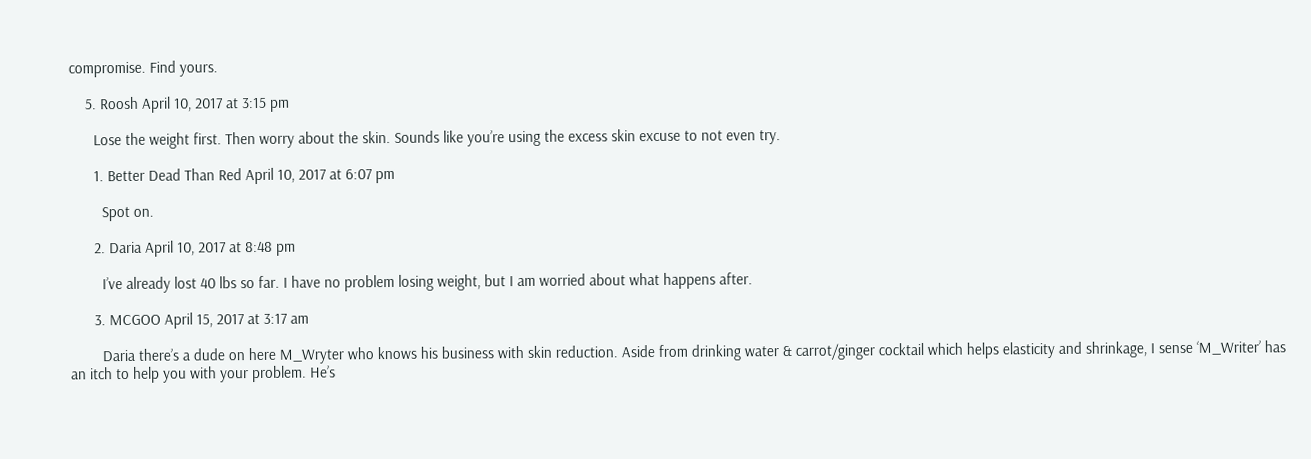compromise. Find yours.

    5. Roosh April 10, 2017 at 3:15 pm

      Lose the weight first. Then worry about the skin. Sounds like you’re using the excess skin excuse to not even try.

      1. Better Dead Than Red April 10, 2017 at 6:07 pm

        Spot on.

      2. Daria April 10, 2017 at 8:48 pm

        I’ve already lost 40 lbs so far. I have no problem losing weight, but I am worried about what happens after.

      3. MCGOO April 15, 2017 at 3:17 am

        Daria there’s a dude on here M_Wryter who knows his business with skin reduction. Aside from drinking water & carrot/ginger cocktail which helps elasticity and shrinkage, I sense ‘M_Writer’ has an itch to help you with your problem. He’s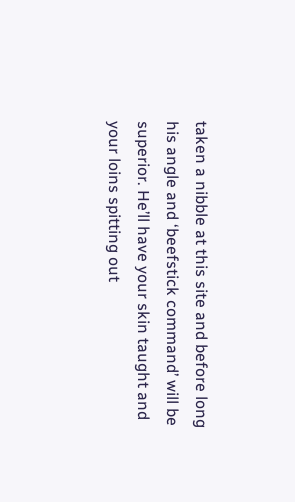taken a nibble at this site and before long his angle and ‘beefstick command’ will be superior. He’ll have your skin taught and your loins spitting out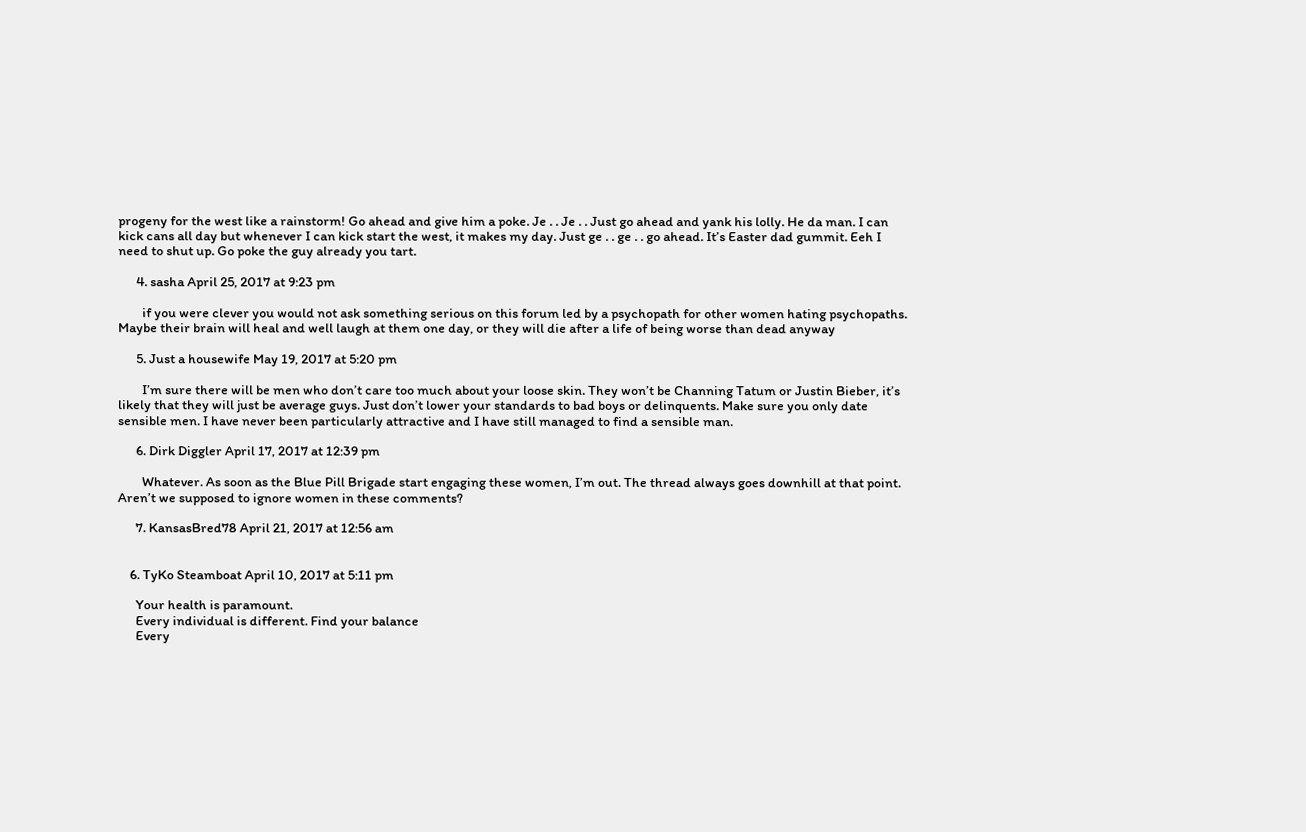progeny for the west like a rainstorm! Go ahead and give him a poke. Je . . Je . . Just go ahead and yank his lolly. He da man. I can kick cans all day but whenever I can kick start the west, it makes my day. Just ge . . ge . . go ahead. It’s Easter dad gummit. Eeh I need to shut up. Go poke the guy already you tart.

      4. sasha April 25, 2017 at 9:23 pm

        if you were clever you would not ask something serious on this forum led by a psychopath for other women hating psychopaths. Maybe their brain will heal and well laugh at them one day, or they will die after a life of being worse than dead anyway

      5. Just a housewife May 19, 2017 at 5:20 pm

        I’m sure there will be men who don’t care too much about your loose skin. They won’t be Channing Tatum or Justin Bieber, it’s likely that they will just be average guys. Just don’t lower your standards to bad boys or delinquents. Make sure you only date sensible men. I have never been particularly attractive and I have still managed to find a sensible man.

      6. Dirk Diggler April 17, 2017 at 12:39 pm

        Whatever. As soon as the Blue Pill Brigade start engaging these women, I’m out. The thread always goes downhill at that point. Aren’t we supposed to ignore women in these comments?

      7. KansasBred78 April 21, 2017 at 12:56 am


    6. TyKo Steamboat April 10, 2017 at 5:11 pm

      Your health is paramount.
      Every individual is different. Find your balance
      Every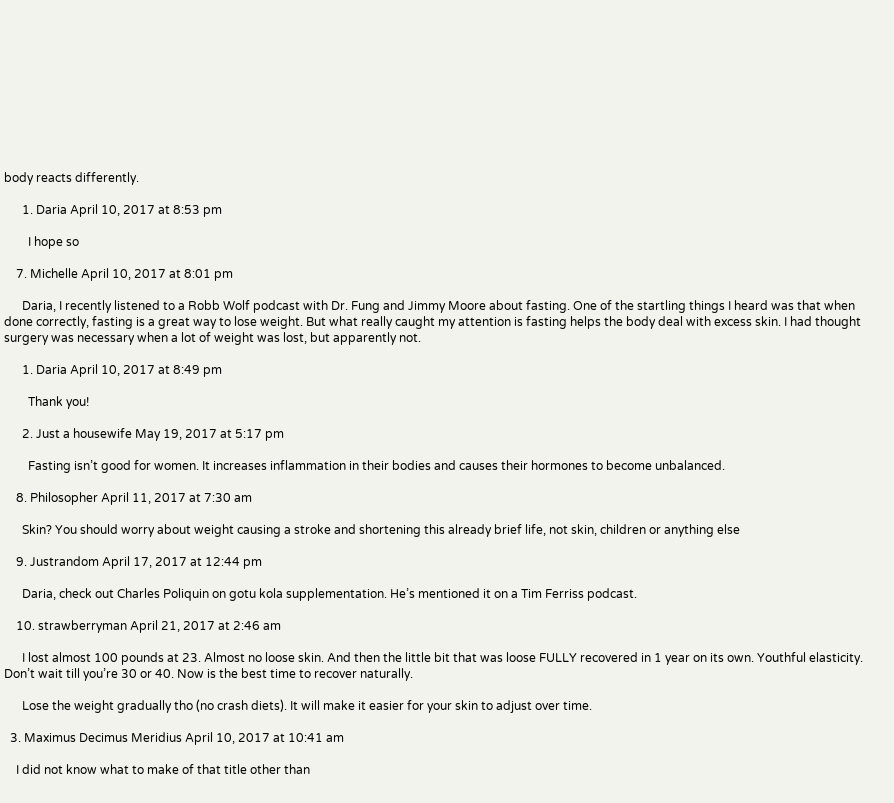body reacts differently.

      1. Daria April 10, 2017 at 8:53 pm

        I hope so

    7. Michelle April 10, 2017 at 8:01 pm

      Daria, I recently listened to a Robb Wolf podcast with Dr. Fung and Jimmy Moore about fasting. One of the startling things I heard was that when done correctly, fasting is a great way to lose weight. But what really caught my attention is fasting helps the body deal with excess skin. I had thought surgery was necessary when a lot of weight was lost, but apparently not.

      1. Daria April 10, 2017 at 8:49 pm

        Thank you!

      2. Just a housewife May 19, 2017 at 5:17 pm

        Fasting isn’t good for women. It increases inflammation in their bodies and causes their hormones to become unbalanced.

    8. Philosopher April 11, 2017 at 7:30 am

      Skin? You should worry about weight causing a stroke and shortening this already brief life, not skin, children or anything else

    9. Justrandom April 17, 2017 at 12:44 pm

      Daria, check out Charles Poliquin on gotu kola supplementation. He’s mentioned it on a Tim Ferriss podcast.

    10. strawberryman April 21, 2017 at 2:46 am

      I lost almost 100 pounds at 23. Almost no loose skin. And then the little bit that was loose FULLY recovered in 1 year on its own. Youthful elasticity. Don’t wait till you’re 30 or 40. Now is the best time to recover naturally.

      Lose the weight gradually tho (no crash diets). It will make it easier for your skin to adjust over time.

  3. Maximus Decimus Meridius April 10, 2017 at 10:41 am

    I did not know what to make of that title other than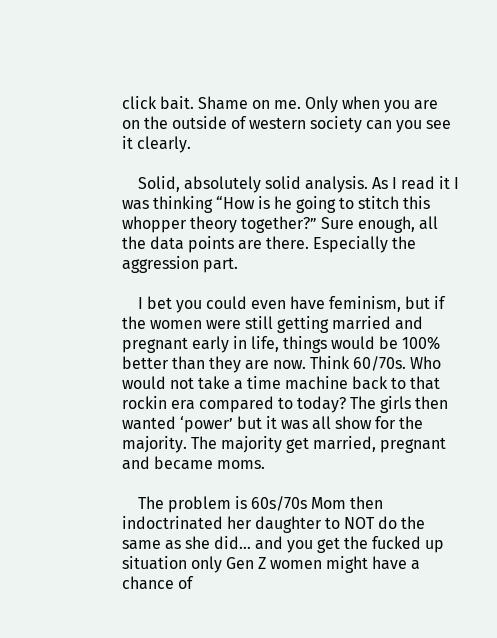click bait. Shame on me. Only when you are on the outside of western society can you see it clearly.

    Solid, absolutely solid analysis. As I read it I was thinking “How is he going to stitch this whopper theory together?” Sure enough, all the data points are there. Especially the aggression part.

    I bet you could even have feminism, but if the women were still getting married and pregnant early in life, things would be 100% better than they are now. Think 60/70s. Who would not take a time machine back to that rockin era compared to today? The girls then wanted ‘power’ but it was all show for the majority. The majority get married, pregnant and became moms.

    The problem is 60s/70s Mom then indoctrinated her daughter to NOT do the same as she did… and you get the fucked up situation only Gen Z women might have a chance of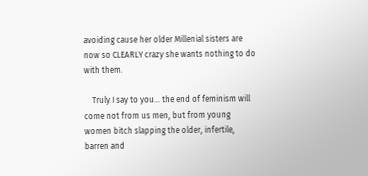avoiding cause her older Millenial sisters are now so CLEARLY crazy she wants nothing to do with them.

    Truly I say to you… the end of feminism will come not from us men, but from young women bitch slapping the older, infertile, barren and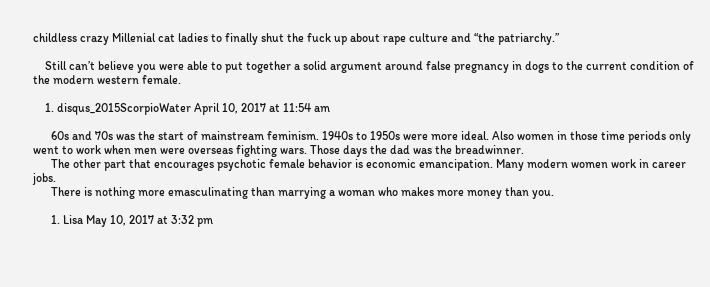childless crazy Millenial cat ladies to finally shut the fuck up about rape culture and “the patriarchy.”

    Still can’t believe you were able to put together a solid argument around false pregnancy in dogs to the current condition of the modern western female.

    1. disqus_2015ScorpioWater April 10, 2017 at 11:54 am

      60s and 70s was the start of mainstream feminism. 1940s to 1950s were more ideal. Also women in those time periods only went to work when men were overseas fighting wars. Those days the dad was the breadwinner.
      The other part that encourages psychotic female behavior is economic emancipation. Many modern women work in career jobs.
      There is nothing more emasculinating than marrying a woman who makes more money than you.

      1. Lisa May 10, 2017 at 3:32 pm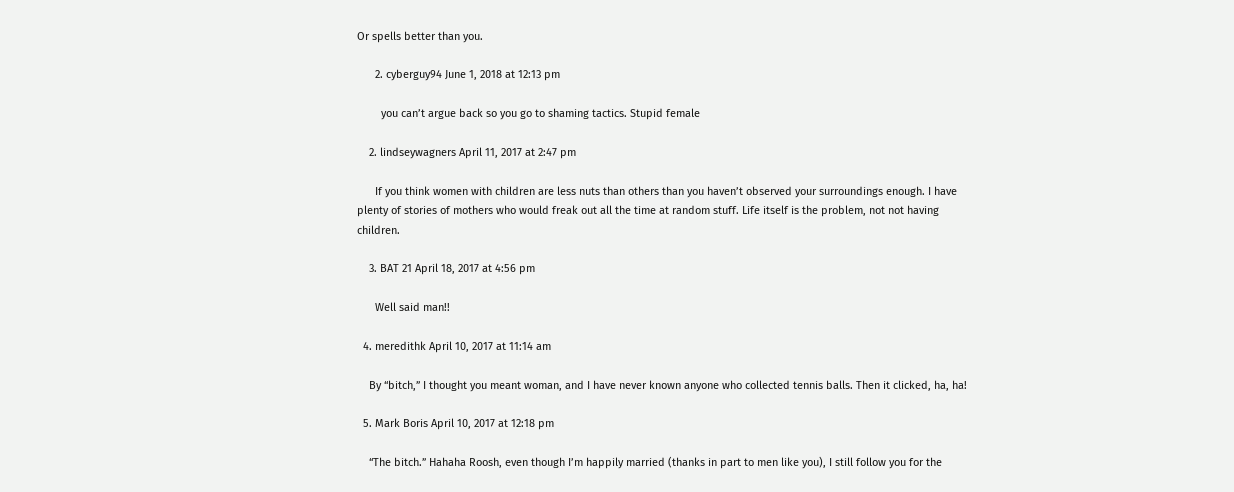Or spells better than you.

      2. cyberguy94 June 1, 2018 at 12:13 pm

        you can’t argue back so you go to shaming tactics. Stupid female

    2. lindseywagners April 11, 2017 at 2:47 pm

      If you think women with children are less nuts than others than you haven’t observed your surroundings enough. I have plenty of stories of mothers who would freak out all the time at random stuff. Life itself is the problem, not not having children.

    3. BAT 21 April 18, 2017 at 4:56 pm

      Well said man!!

  4. meredithk April 10, 2017 at 11:14 am

    By “bitch,” I thought you meant woman, and I have never known anyone who collected tennis balls. Then it clicked, ha, ha!

  5. Mark Boris April 10, 2017 at 12:18 pm

    “The bitch.” Hahaha Roosh, even though I’m happily married (thanks in part to men like you), I still follow you for the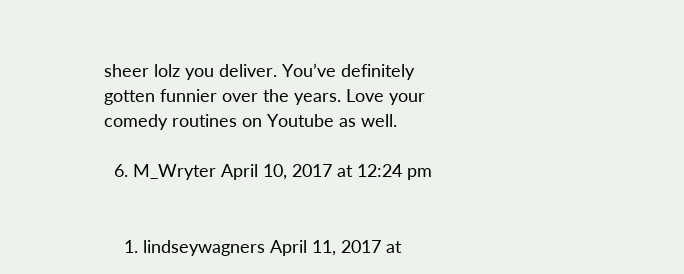sheer lolz you deliver. You’ve definitely gotten funnier over the years. Love your comedy routines on Youtube as well.

  6. M_Wryter April 10, 2017 at 12:24 pm


    1. lindseywagners April 11, 2017 at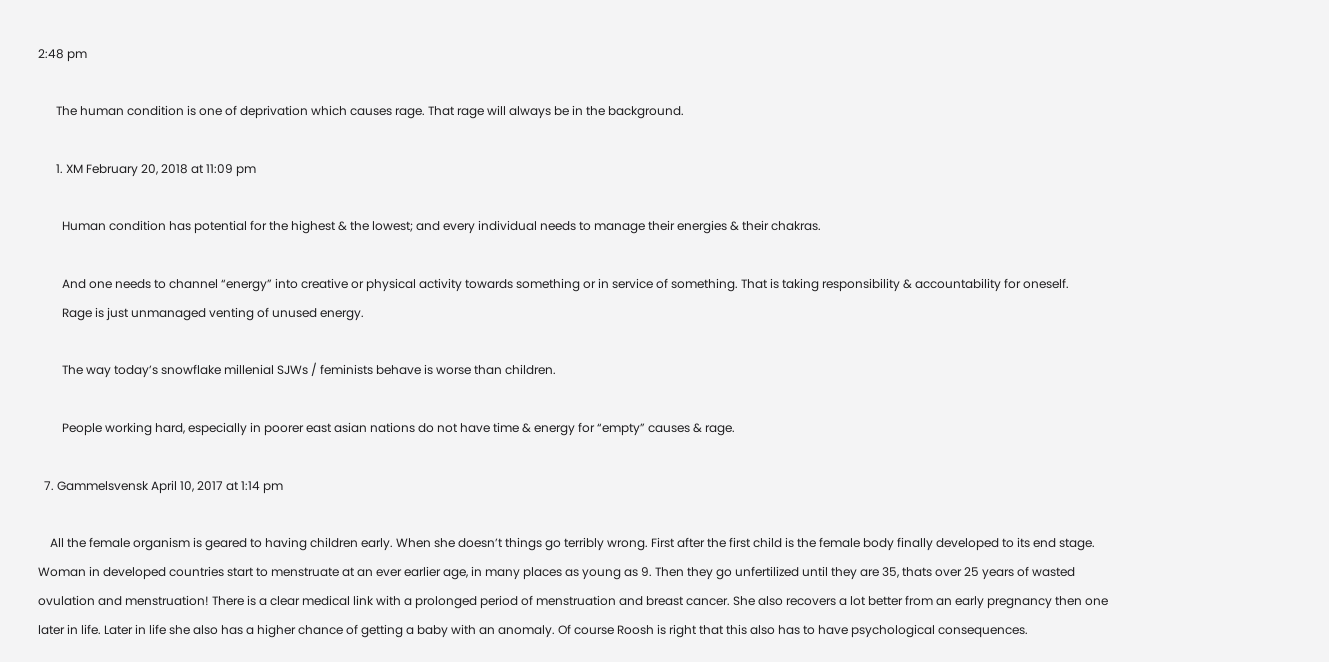2:48 pm

      The human condition is one of deprivation which causes rage. That rage will always be in the background.

      1. XM February 20, 2018 at 11:09 pm

        Human condition has potential for the highest & the lowest; and every individual needs to manage their energies & their chakras.

        And one needs to channel “energy” into creative or physical activity towards something or in service of something. That is taking responsibility & accountability for oneself.
        Rage is just unmanaged venting of unused energy.

        The way today’s snowflake millenial SJWs / feminists behave is worse than children.

        People working hard, especially in poorer east asian nations do not have time & energy for “empty” causes & rage.

  7. Gammelsvensk April 10, 2017 at 1:14 pm

    All the female organism is geared to having children early. When she doesn’t things go terribly wrong. First after the first child is the female body finally developed to its end stage. Woman in developed countries start to menstruate at an ever earlier age, in many places as young as 9. Then they go unfertilized until they are 35, thats over 25 years of wasted ovulation and menstruation! There is a clear medical link with a prolonged period of menstruation and breast cancer. She also recovers a lot better from an early pregnancy then one later in life. Later in life she also has a higher chance of getting a baby with an anomaly. Of course Roosh is right that this also has to have psychological consequences.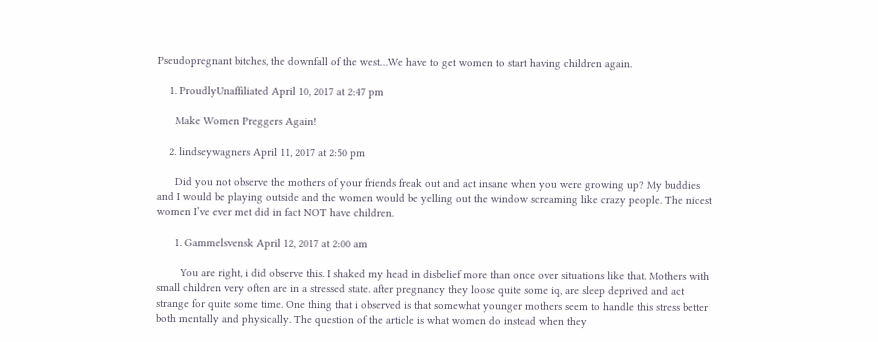Pseudopregnant bitches, the downfall of the west…We have to get women to start having children again.

    1. ProudlyUnaffiliated April 10, 2017 at 2:47 pm

      Make Women Preggers Again!

    2. lindseywagners April 11, 2017 at 2:50 pm

      Did you not observe the mothers of your friends freak out and act insane when you were growing up? My buddies and I would be playing outside and the women would be yelling out the window screaming like crazy people. The nicest women I’ve ever met did in fact NOT have children.

      1. Gammelsvensk April 12, 2017 at 2:00 am

        You are right, i did observe this. I shaked my head in disbelief more than once over situations like that. Mothers with small children very often are in a stressed state. after pregnancy they loose quite some iq, are sleep deprived and act strange for quite some time. One thing that i observed is that somewhat younger mothers seem to handle this stress better both mentally and physically. The question of the article is what women do instead when they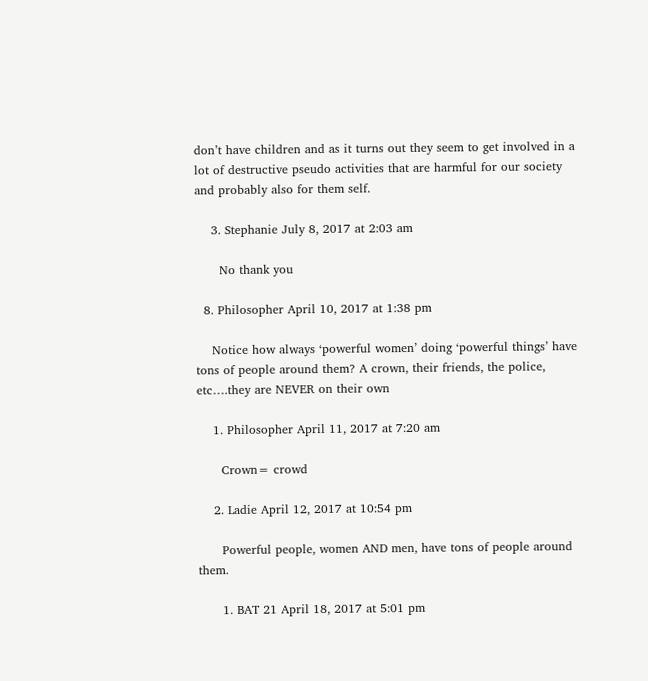don’t have children and as it turns out they seem to get involved in a lot of destructive pseudo activities that are harmful for our society and probably also for them self.

    3. Stephanie July 8, 2017 at 2:03 am

      No thank you

  8. Philosopher April 10, 2017 at 1:38 pm

    Notice how always ‘powerful women’ doing ‘powerful things’ have tons of people around them? A crown, their friends, the police, etc….they are NEVER on their own

    1. Philosopher April 11, 2017 at 7:20 am

      Crown= crowd

    2. Ladie April 12, 2017 at 10:54 pm

      Powerful people, women AND men, have tons of people around them.

      1. BAT 21 April 18, 2017 at 5:01 pm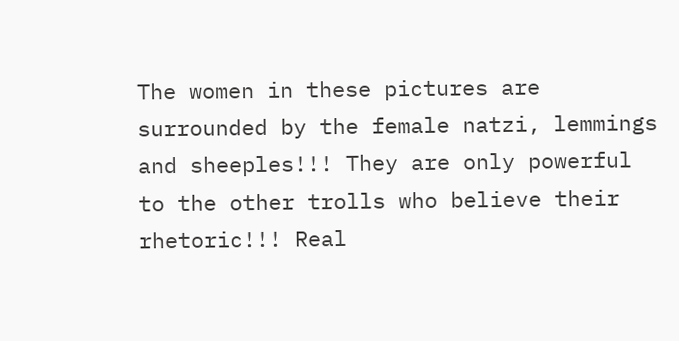The women in these pictures are surrounded by the female natzi, lemmings and sheeples!!! They are only powerful to the other trolls who believe their rhetoric!!! Real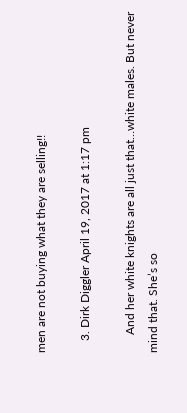men are not buying what they are selling!!

    3. Dirk Diggler April 19, 2017 at 1:17 pm

      And her white knights are all just that…white males. But never mind that. She’s so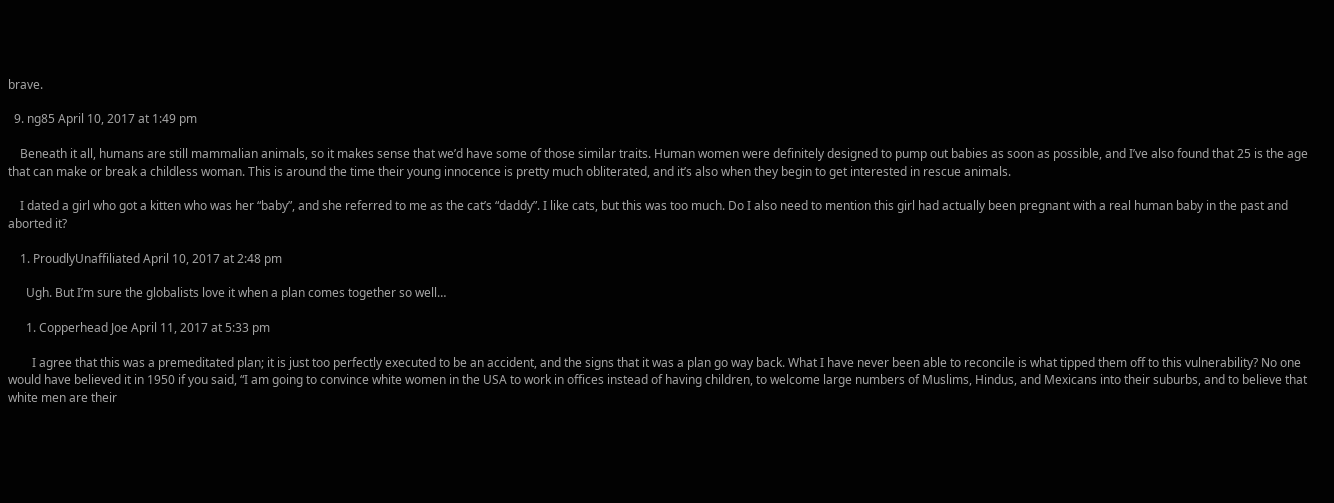brave.

  9. ng85 April 10, 2017 at 1:49 pm

    Beneath it all, humans are still mammalian animals, so it makes sense that we’d have some of those similar traits. Human women were definitely designed to pump out babies as soon as possible, and I’ve also found that 25 is the age that can make or break a childless woman. This is around the time their young innocence is pretty much obliterated, and it’s also when they begin to get interested in rescue animals.

    I dated a girl who got a kitten who was her “baby”, and she referred to me as the cat’s “daddy”. I like cats, but this was too much. Do I also need to mention this girl had actually been pregnant with a real human baby in the past and aborted it?

    1. ProudlyUnaffiliated April 10, 2017 at 2:48 pm

      Ugh. But I’m sure the globalists love it when a plan comes together so well…

      1. Copperhead Joe April 11, 2017 at 5:33 pm

        I agree that this was a premeditated plan; it is just too perfectly executed to be an accident, and the signs that it was a plan go way back. What I have never been able to reconcile is what tipped them off to this vulnerability? No one would have believed it in 1950 if you said, “I am going to convince white women in the USA to work in offices instead of having children, to welcome large numbers of Muslims, Hindus, and Mexicans into their suburbs, and to believe that white men are their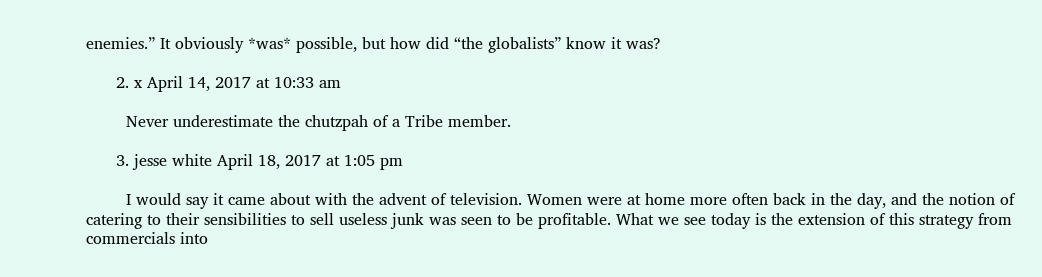enemies.” It obviously *was* possible, but how did “the globalists” know it was?

      2. x April 14, 2017 at 10:33 am

        Never underestimate the chutzpah of a Tribe member.

      3. jesse white April 18, 2017 at 1:05 pm

        I would say it came about with the advent of television. Women were at home more often back in the day, and the notion of catering to their sensibilities to sell useless junk was seen to be profitable. What we see today is the extension of this strategy from commercials into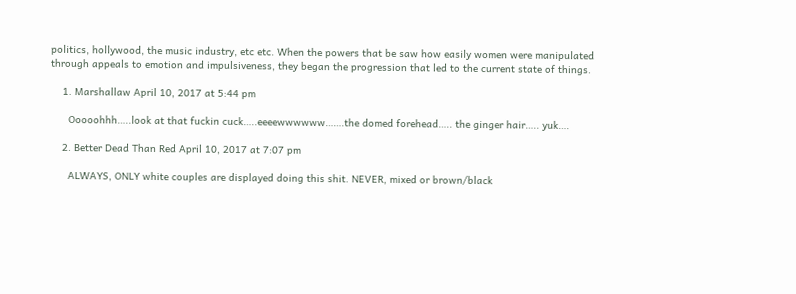politics, hollywood, the music industry, etc etc. When the powers that be saw how easily women were manipulated through appeals to emotion and impulsiveness, they began the progression that led to the current state of things.

    1. Marshallaw April 10, 2017 at 5:44 pm

      Ooooohhh…..look at that fuckin cuck…..eeeewwwwww…….the domed forehead….. the ginger hair….. yuk….

    2. Better Dead Than Red April 10, 2017 at 7:07 pm

      ALWAYS, ONLY white couples are displayed doing this shit. NEVER, mixed or brown/black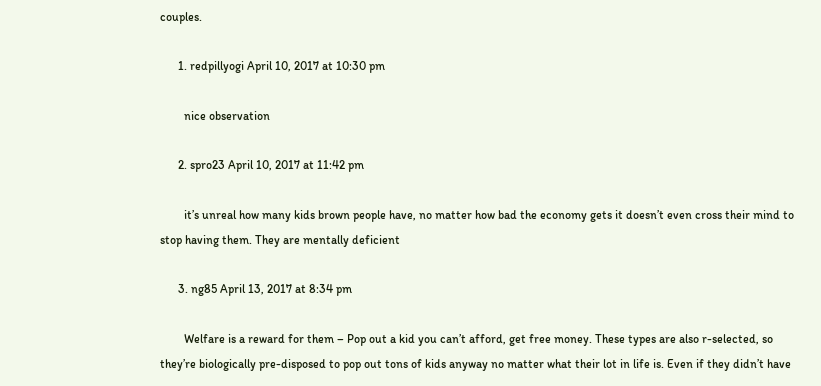couples.

      1. redpillyogi April 10, 2017 at 10:30 pm

        nice observation

      2. spro23 April 10, 2017 at 11:42 pm

        it’s unreal how many kids brown people have, no matter how bad the economy gets it doesn’t even cross their mind to stop having them. They are mentally deficient

      3. ng85 April 13, 2017 at 8:34 pm

        Welfare is a reward for them – Pop out a kid you can’t afford, get free money. These types are also r-selected, so they’re biologically pre-disposed to pop out tons of kids anyway no matter what their lot in life is. Even if they didn’t have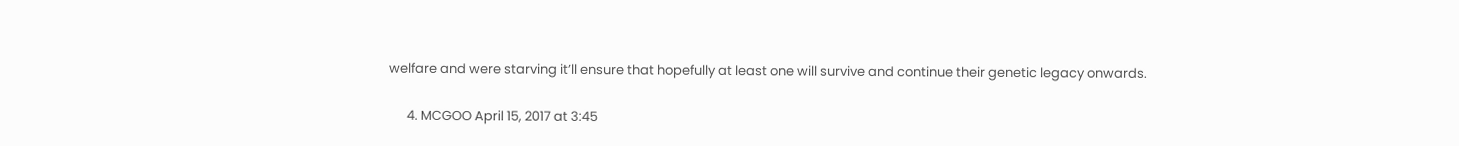welfare and were starving it’ll ensure that hopefully at least one will survive and continue their genetic legacy onwards.

      4. MCGOO April 15, 2017 at 3:45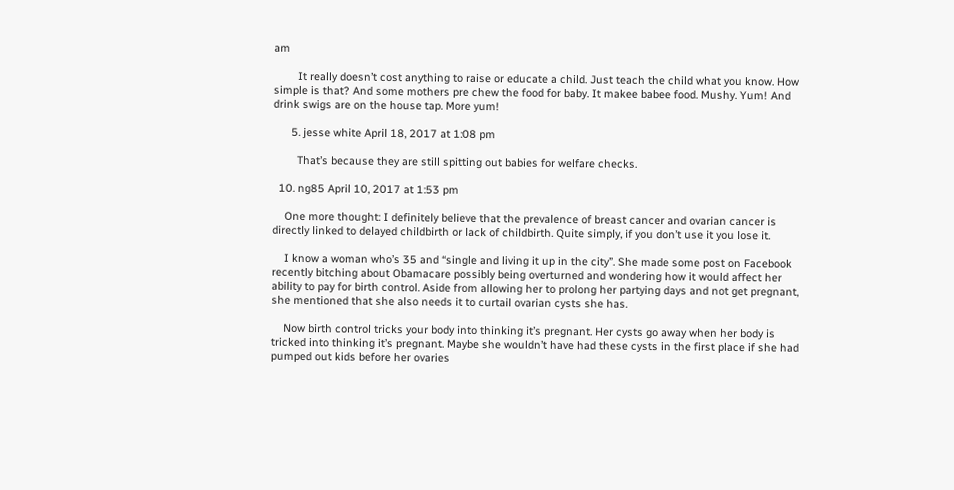am

        It really doesn’t cost anything to raise or educate a child. Just teach the child what you know. How simple is that? And some mothers pre chew the food for baby. It makee babee food. Mushy. Yum! And drink swigs are on the house tap. More yum!

      5. jesse white April 18, 2017 at 1:08 pm

        That’s because they are still spitting out babies for welfare checks.

  10. ng85 April 10, 2017 at 1:53 pm

    One more thought: I definitely believe that the prevalence of breast cancer and ovarian cancer is directly linked to delayed childbirth or lack of childbirth. Quite simply, if you don’t use it you lose it.

    I know a woman who’s 35 and “single and living it up in the city”. She made some post on Facebook recently bitching about Obamacare possibly being overturned and wondering how it would affect her ability to pay for birth control. Aside from allowing her to prolong her partying days and not get pregnant, she mentioned that she also needs it to curtail ovarian cysts she has.

    Now birth control tricks your body into thinking it’s pregnant. Her cysts go away when her body is tricked into thinking it’s pregnant. Maybe she wouldn’t have had these cysts in the first place if she had pumped out kids before her ovaries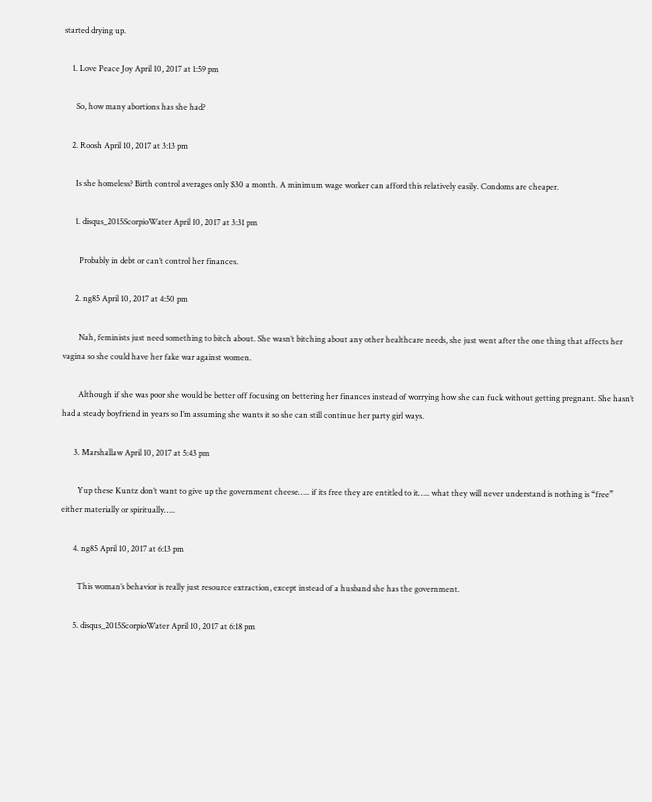started drying up.

    1. Love Peace Joy April 10, 2017 at 1:59 pm

      So, how many abortions has she had?

    2. Roosh April 10, 2017 at 3:13 pm

      Is she homeless? Birth control averages only $30 a month. A minimum wage worker can afford this relatively easily. Condoms are cheaper.

      1. disqus_2015ScorpioWater April 10, 2017 at 3:31 pm

        Probably in debt or can’t control her finances.

      2. ng85 April 10, 2017 at 4:50 pm

        Nah, feminists just need something to bitch about. She wasn’t bitching about any other healthcare needs, she just went after the one thing that affects her vagina so she could have her fake war against women.

        Although if she was poor she would be better off focusing on bettering her finances instead of worrying how she can fuck without getting pregnant. She hasn’t had a steady boyfriend in years so I’m assuming she wants it so she can still continue her party girl ways.

      3. Marshallaw April 10, 2017 at 5:43 pm

        Yup these Kuntz don’t want to give up the government cheese….. if its free they are entitled to it….. what they will never understand is nothing is “free” either materially or spiritually…..

      4. ng85 April 10, 2017 at 6:13 pm

        This woman’s behavior is really just resource extraction, except instead of a husband she has the government.

      5. disqus_2015ScorpioWater April 10, 2017 at 6:18 pm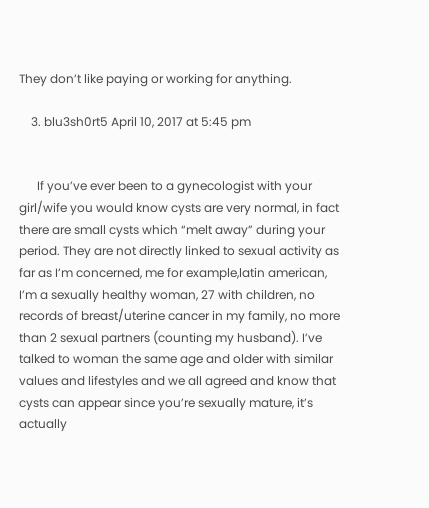They don’t like paying or working for anything.

    3. blu3sh0rt5 April 10, 2017 at 5:45 pm


      If you’ve ever been to a gynecologist with your girl/wife you would know cysts are very normal, in fact there are small cysts which “melt away” during your period. They are not directly linked to sexual activity as far as I’m concerned, me for example,latin american, I’m a sexually healthy woman, 27 with children, no records of breast/uterine cancer in my family, no more than 2 sexual partners (counting my husband). I’ve talked to woman the same age and older with similar values and lifestyles and we all agreed and know that cysts can appear since you’re sexually mature, it’s actually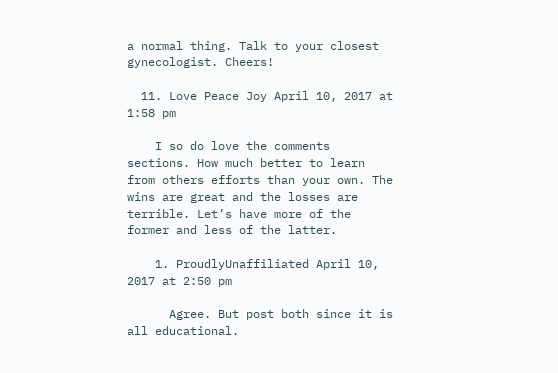a normal thing. Talk to your closest gynecologist. Cheers!

  11. Love Peace Joy April 10, 2017 at 1:58 pm

    I so do love the comments sections. How much better to learn from others efforts than your own. The wins are great and the losses are terrible. Let’s have more of the former and less of the latter.

    1. ProudlyUnaffiliated April 10, 2017 at 2:50 pm

      Agree. But post both since it is all educational.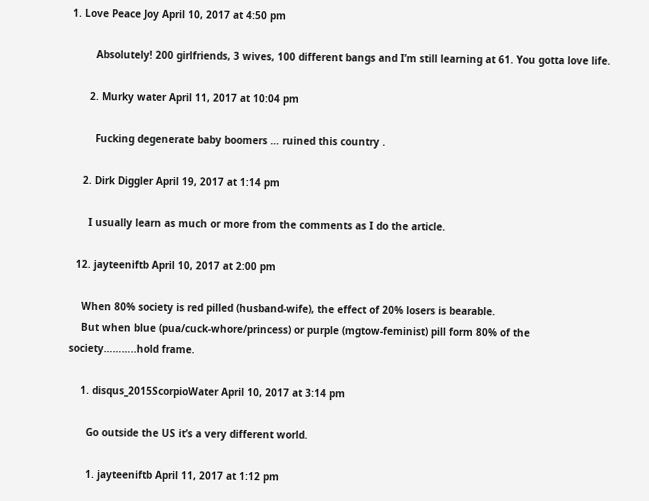1. Love Peace Joy April 10, 2017 at 4:50 pm

        Absolutely! 200 girlfriends, 3 wives, 100 different bangs and I’m still learning at 61. You gotta love life.

      2. Murky water April 11, 2017 at 10:04 pm

        Fucking degenerate baby boomers … ruined this country .

    2. Dirk Diggler April 19, 2017 at 1:14 pm

      I usually learn as much or more from the comments as I do the article.

  12. jayteeniftb April 10, 2017 at 2:00 pm

    When 80% society is red pilled (husband-wife), the effect of 20% losers is bearable.
    But when blue (pua/cuck-whore/princess) or purple (mgtow-feminist) pill form 80% of the society………..hold frame.

    1. disqus_2015ScorpioWater April 10, 2017 at 3:14 pm

      Go outside the US it’s a very different world.

      1. jayteeniftb April 11, 2017 at 1:12 pm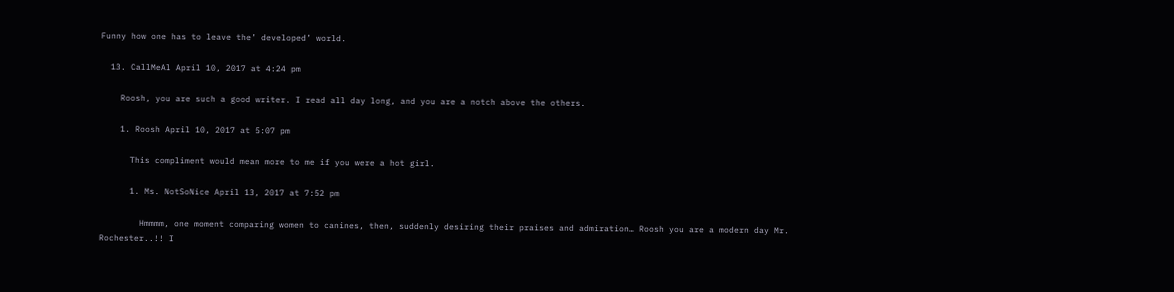Funny how one has to leave the’ developed’ world.

  13. CallMeAl April 10, 2017 at 4:24 pm

    Roosh, you are such a good writer. I read all day long, and you are a notch above the others.

    1. Roosh April 10, 2017 at 5:07 pm

      This compliment would mean more to me if you were a hot girl.

      1. Ms. NotSoNice April 13, 2017 at 7:52 pm

        Hmmmm, one moment comparing women to canines, then, suddenly desiring their praises and admiration… Roosh you are a modern day Mr. Rochester..!! I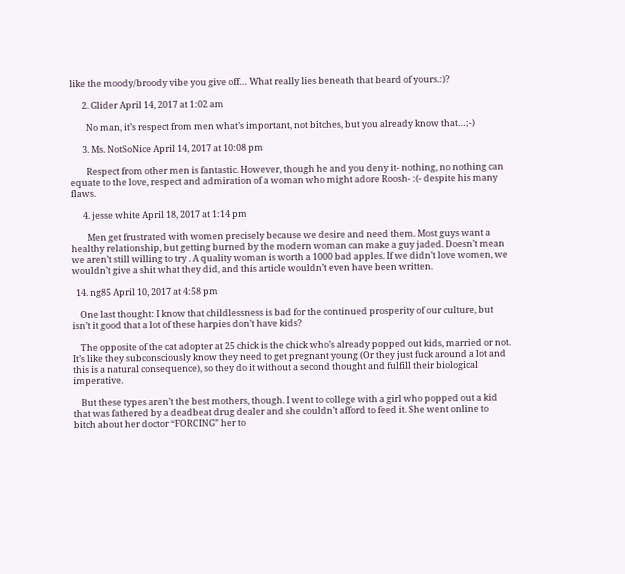like the moody/broody vibe you give off… What really lies beneath that beard of yours.:)?

      2. Glider April 14, 2017 at 1:02 am

        No man, it’s respect from men what’s important, not bitches, but you already know that…;-)

      3. Ms. NotSoNice April 14, 2017 at 10:08 pm

        Respect from other men is fantastic. However, though he and you deny it- nothing, no nothing can equate to the love, respect and admiration of a woman who might adore Roosh- :(- despite his many flaws.

      4. jesse white April 18, 2017 at 1:14 pm

        Men get frustrated with women precisely because we desire and need them. Most guys want a healthy relationship, but getting burned by the modern woman can make a guy jaded. Doesn’t mean we aren’t still willing to try . A quality woman is worth a 1000 bad apples. If we didn’t love women, we wouldn’t give a shit what they did, and this article wouldn’t even have been written.

  14. ng85 April 10, 2017 at 4:58 pm

    One last thought: I know that childlessness is bad for the continued prosperity of our culture, but isn’t it good that a lot of these harpies don’t have kids?

    The opposite of the cat adopter at 25 chick is the chick who’s already popped out kids, married or not. It’s like they subconsciously know they need to get pregnant young (Or they just fuck around a lot and this is a natural consequence), so they do it without a second thought and fulfill their biological imperative.

    But these types aren’t the best mothers, though. I went to college with a girl who popped out a kid that was fathered by a deadbeat drug dealer and she couldn’t afford to feed it. She went online to bitch about her doctor “FORCING” her to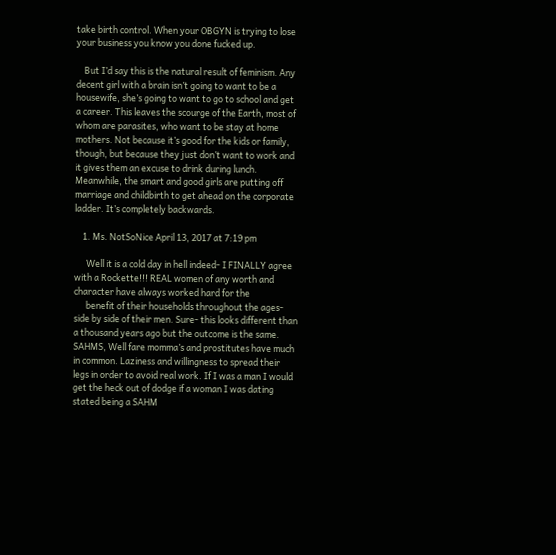take birth control. When your OBGYN is trying to lose your business you know you done fucked up.

    But I’d say this is the natural result of feminism. Any decent girl with a brain isn’t going to want to be a housewife, she’s going to want to go to school and get a career. This leaves the scourge of the Earth, most of whom are parasites, who want to be stay at home mothers. Not because it’s good for the kids or family, though, but because they just don’t want to work and it gives them an excuse to drink during lunch. Meanwhile, the smart and good girls are putting off marriage and childbirth to get ahead on the corporate ladder. It’s completely backwards.

    1. Ms. NotSoNice April 13, 2017 at 7:19 pm

      Well it is a cold day in hell indeed- I FINALLY agree with a Rockette!!! REAL women of any worth and character have always worked hard for the
      benefit of their households throughout the ages- side by side of their men. Sure- this looks different than a thousand years ago but the outcome is the same. SAHMS, Well fare momma’s and prostitutes have much in common. Laziness and willingness to spread their legs in order to avoid real work. If I was a man I would get the heck out of dodge if a woman I was dating stated being a SAHM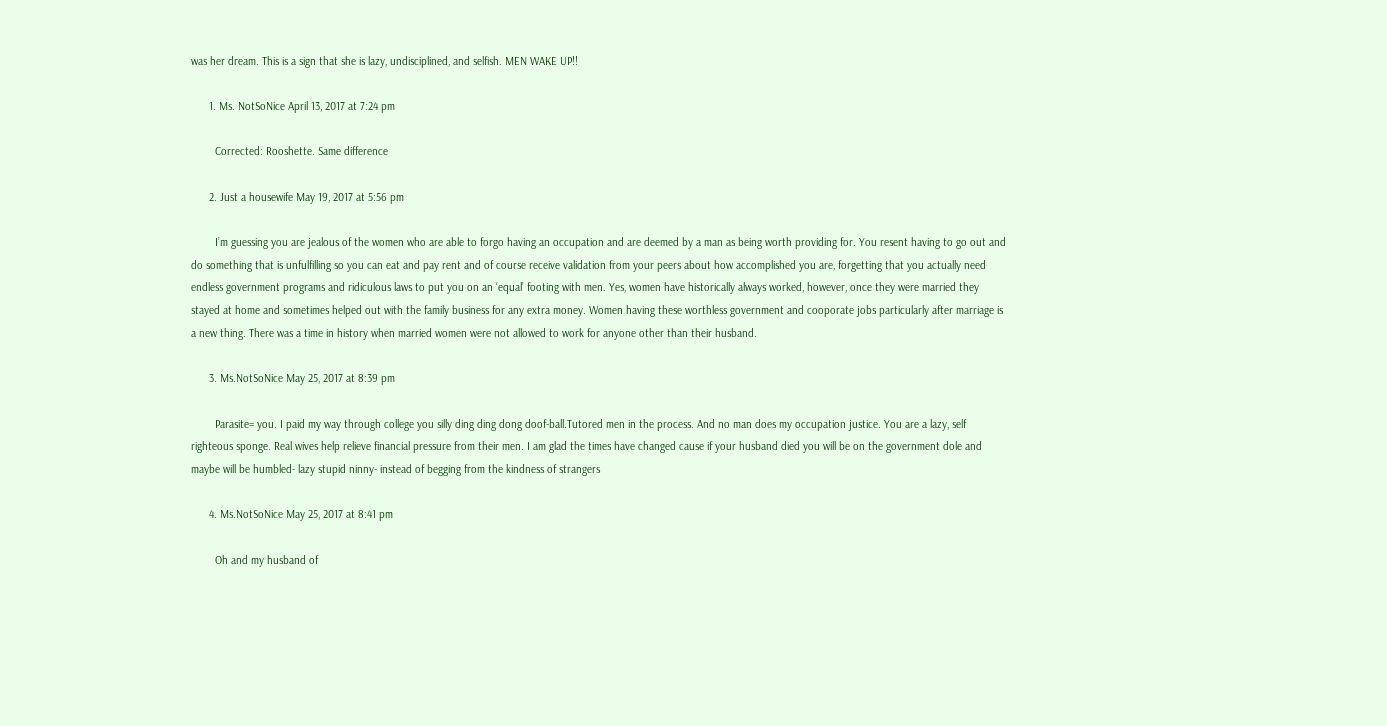was her dream. This is a sign that she is lazy, undisciplined, and selfish. MEN WAKE UP!!

      1. Ms. NotSoNice April 13, 2017 at 7:24 pm

        Corrected: Rooshette. Same difference

      2. Just a housewife May 19, 2017 at 5:56 pm

        I’m guessing you are jealous of the women who are able to forgo having an occupation and are deemed by a man as being worth providing for. You resent having to go out and do something that is unfulfilling so you can eat and pay rent and of course receive validation from your peers about how accomplished you are, forgetting that you actually need endless government programs and ridiculous laws to put you on an ‘equal’ footing with men. Yes, women have historically always worked, however, once they were married they stayed at home and sometimes helped out with the family business for any extra money. Women having these worthless government and cooporate jobs particularly after marriage is a new thing. There was a time in history when married women were not allowed to work for anyone other than their husband.

      3. Ms.NotSoNice May 25, 2017 at 8:39 pm

        Parasite= you. I paid my way through college you silly ding ding dong doof-ball.Tutored men in the process. And no man does my occupation justice. You are a lazy, self righteous sponge. Real wives help relieve financial pressure from their men. I am glad the times have changed cause if your husband died you will be on the government dole and maybe will be humbled- lazy stupid ninny- instead of begging from the kindness of strangers

      4. Ms.NotSoNice May 25, 2017 at 8:41 pm

        Oh and my husband of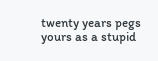twenty years pegs yours as a stupid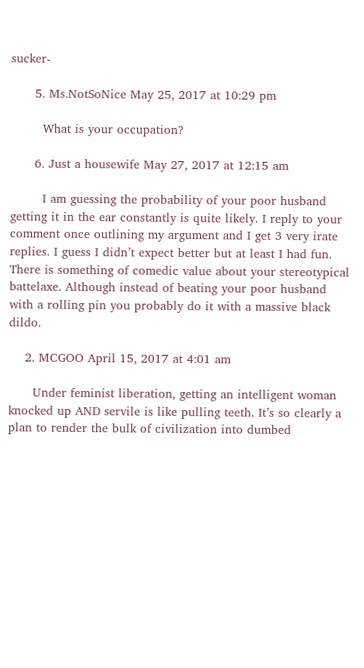sucker-

      5. Ms.NotSoNice May 25, 2017 at 10:29 pm

        What is your occupation?

      6. Just a housewife May 27, 2017 at 12:15 am

        I am guessing the probability of your poor husband getting it in the ear constantly is quite likely. I reply to your comment once outlining my argument and I get 3 very irate replies. I guess I didn’t expect better but at least I had fun. There is something of comedic value about your stereotypical battelaxe. Although instead of beating your poor husband with a rolling pin you probably do it with a massive black dildo.

    2. MCGOO April 15, 2017 at 4:01 am

      Under feminist liberation, getting an intelligent woman knocked up AND servile is like pulling teeth. It’s so clearly a plan to render the bulk of civilization into dumbed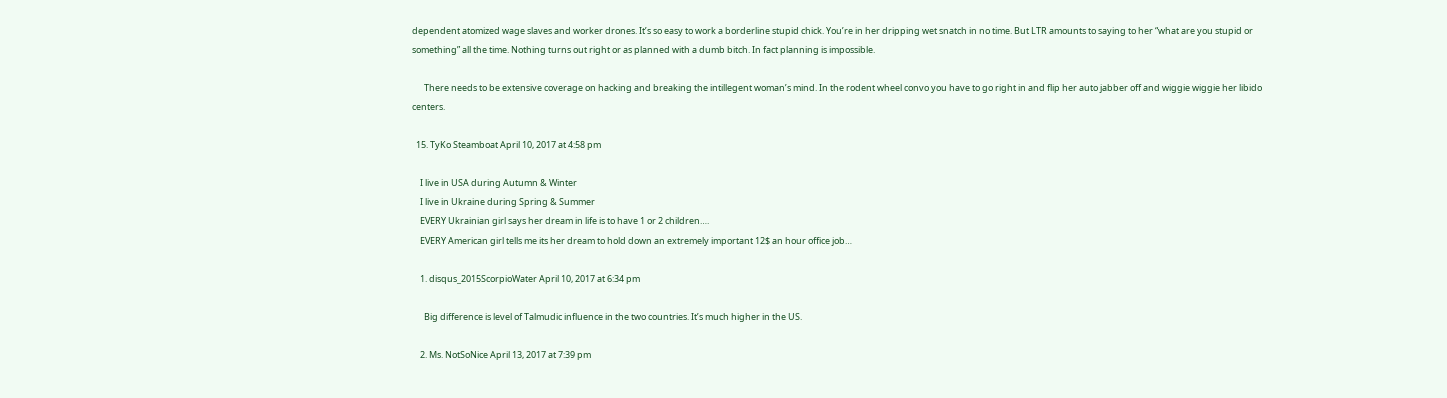dependent atomized wage slaves and worker drones. It’s so easy to work a borderline stupid chick. You’re in her dripping wet snatch in no time. But LTR amounts to saying to her “what are you stupid or something” all the time. Nothing turns out right or as planned with a dumb bitch. In fact planning is impossible.

      There needs to be extensive coverage on hacking and breaking the intillegent woman’s mind. In the rodent wheel convo you have to go right in and flip her auto jabber off and wiggie wiggie her libido centers.

  15. TyKo Steamboat April 10, 2017 at 4:58 pm

    I live in USA during Autumn & Winter
    I live in Ukraine during Spring & Summer
    EVERY Ukrainian girl says her dream in life is to have 1 or 2 children….
    EVERY American girl tells me its her dream to hold down an extremely important 12$ an hour office job…

    1. disqus_2015ScorpioWater April 10, 2017 at 6:34 pm

      Big difference is level of Talmudic influence in the two countries. It’s much higher in the US.

    2. Ms. NotSoNice April 13, 2017 at 7:39 pm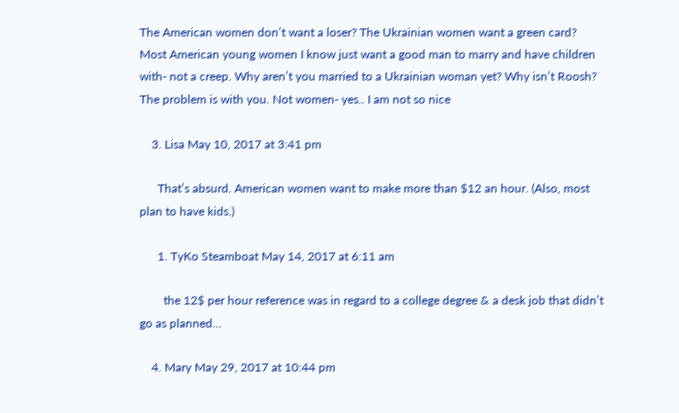The American women don’t want a loser? The Ukrainian women want a green card? Most American young women I know just want a good man to marry and have children with- not a creep. Why aren’t you married to a Ukrainian woman yet? Why isn’t Roosh? The problem is with you. Not women- yes.. I am not so nice

    3. Lisa May 10, 2017 at 3:41 pm

      That’s absurd. American women want to make more than $12 an hour. (Also, most plan to have kids.)

      1. TyKo Steamboat May 14, 2017 at 6:11 am

        the 12$ per hour reference was in regard to a college degree & a desk job that didn’t go as planned…

    4. Mary May 29, 2017 at 10:44 pm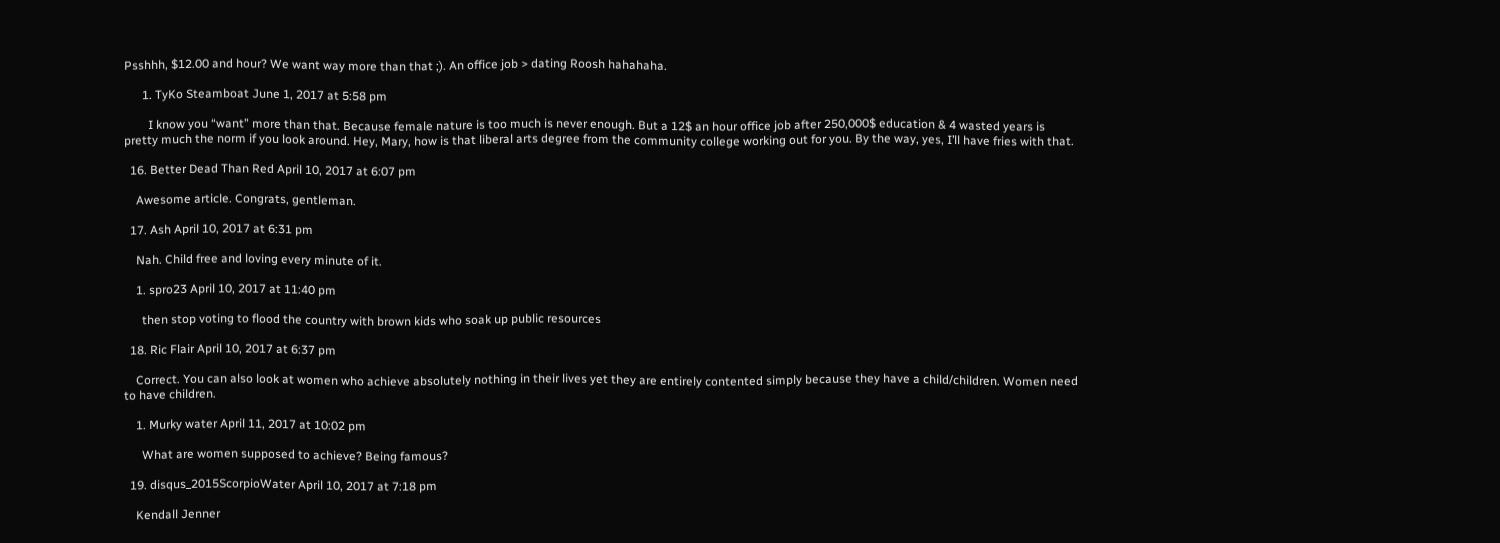Psshhh, $12.00 and hour? We want way more than that ;). An office job > dating Roosh hahahaha.

      1. TyKo Steamboat June 1, 2017 at 5:58 pm

        I know you “want” more than that. Because female nature is too much is never enough. But a 12$ an hour office job after 250,000$ education & 4 wasted years is pretty much the norm if you look around. Hey, Mary, how is that liberal arts degree from the community college working out for you. By the way, yes, I’ll have fries with that.

  16. Better Dead Than Red April 10, 2017 at 6:07 pm

    Awesome article. Congrats, gentleman.

  17. Ash April 10, 2017 at 6:31 pm

    Nah. Child free and loving every minute of it.

    1. spro23 April 10, 2017 at 11:40 pm

      then stop voting to flood the country with brown kids who soak up public resources

  18. Ric Flair April 10, 2017 at 6:37 pm

    Correct. You can also look at women who achieve absolutely nothing in their lives yet they are entirely contented simply because they have a child/children. Women need to have children.

    1. Murky water April 11, 2017 at 10:02 pm

      What are women supposed to achieve? Being famous?

  19. disqus_2015ScorpioWater April 10, 2017 at 7:18 pm

    Kendall Jenner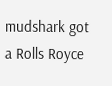mudshark got a Rolls Royce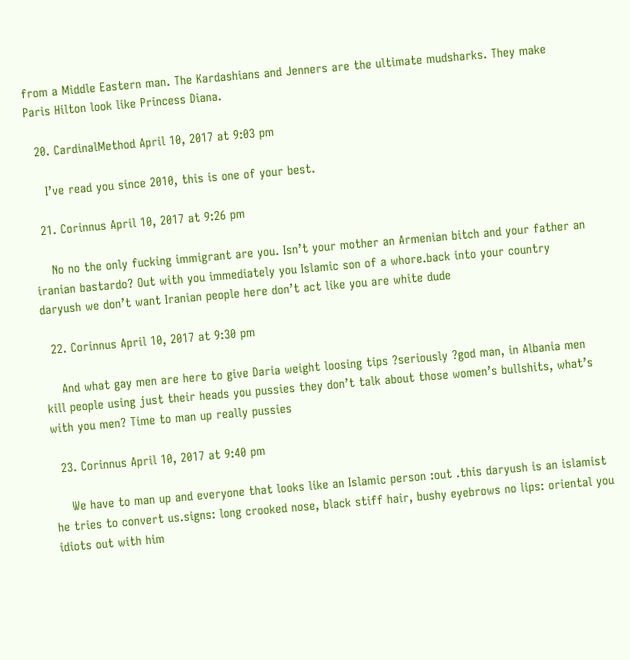from a Middle Eastern man. The Kardashians and Jenners are the ultimate mudsharks. They make Paris Hilton look like Princess Diana.

  20. CardinalMethod April 10, 2017 at 9:03 pm

    I’ve read you since 2010, this is one of your best.

  21. Corinnus April 10, 2017 at 9:26 pm

    No no the only fucking immigrant are you. Isn’t your mother an Armenian bitch and your father an iranian bastardo? Out with you immediately you Islamic son of a whore.back into your country daryush we don’t want Iranian people here don’t act like you are white dude

  22. Corinnus April 10, 2017 at 9:30 pm

    And what gay men are here to give Daria weight loosing tips ?seriously ?god man, in Albania men kill people using just their heads you pussies they don’t talk about those women’s bullshits, what’s with you men? Time to man up really pussies

  23. Corinnus April 10, 2017 at 9:40 pm

    We have to man up and everyone that looks like an Islamic person :out .this daryush is an islamist he tries to convert us.signs: long crooked nose, black stiff hair, bushy eyebrows no lips: oriental you idiots out with him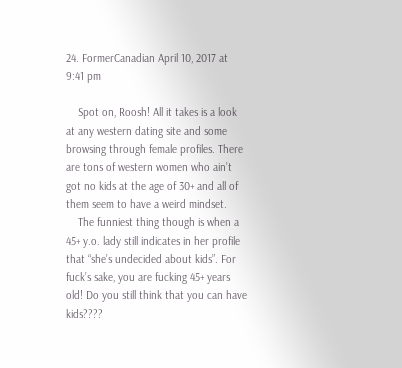24. FormerCanadian April 10, 2017 at 9:41 pm

    Spot on, Roosh! All it takes is a look at any western dating site and some browsing through female profiles. There are tons of western women who ain’t got no kids at the age of 30+ and all of them seem to have a weird mindset.
    The funniest thing though is when a 45+ y.o. lady still indicates in her profile that “she’s undecided about kids”. For fuck’s sake, you are fucking 45+ years old! Do you still think that you can have kids????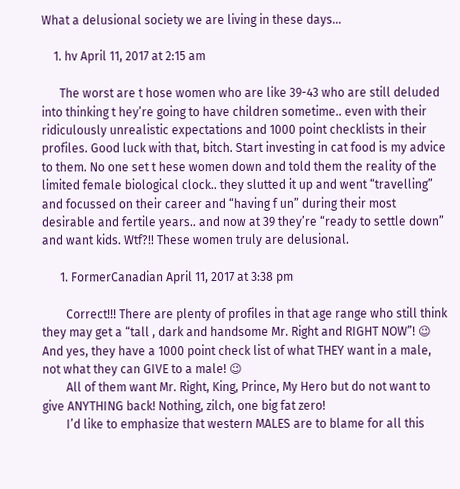What a delusional society we are living in these days…

    1. hv April 11, 2017 at 2:15 am

      The worst are t hose women who are like 39-43 who are still deluded into thinking t hey’re going to have children sometime.. even with their ridiculously unrealistic expectations and 1000 point checklists in their profiles. Good luck with that, bitch. Start investing in cat food is my advice to them. No one set t hese women down and told them the reality of the limited female biological clock.. they slutted it up and went “travelling” and focussed on their career and “having f un” during their most desirable and fertile years.. and now at 39 they’re “ready to settle down” and want kids. Wtf?!! These women truly are delusional.

      1. FormerCanadian April 11, 2017 at 3:38 pm

        Correct!!! There are plenty of profiles in that age range who still think they may get a “tall , dark and handsome Mr. Right and RIGHT NOW”! 😉 And yes, they have a 1000 point check list of what THEY want in a male, not what they can GIVE to a male! 😉
        All of them want Mr. Right, King, Prince, My Hero but do not want to give ANYTHING back! Nothing, zilch, one big fat zero!
        I’d like to emphasize that western MALES are to blame for all this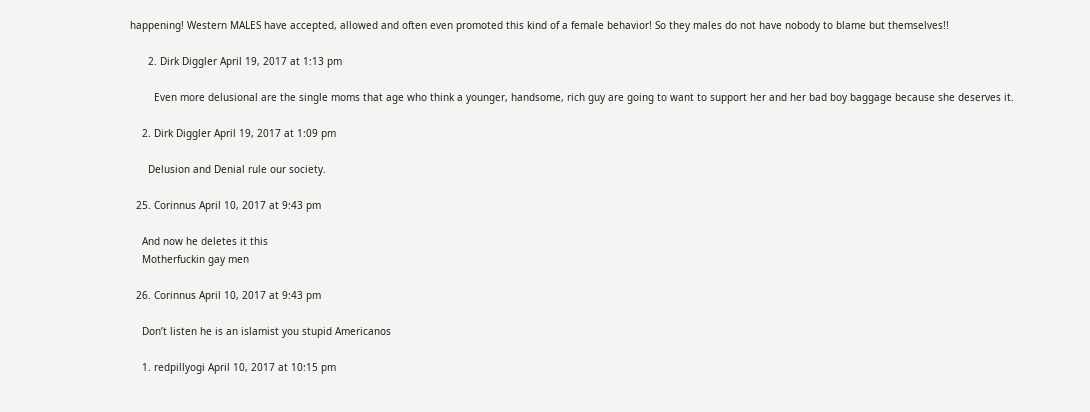happening! Western MALES have accepted, allowed and often even promoted this kind of a female behavior! So they males do not have nobody to blame but themselves!!

      2. Dirk Diggler April 19, 2017 at 1:13 pm

        Even more delusional are the single moms that age who think a younger, handsome, rich guy are going to want to support her and her bad boy baggage because she deserves it.

    2. Dirk Diggler April 19, 2017 at 1:09 pm

      Delusion and Denial rule our society.

  25. Corinnus April 10, 2017 at 9:43 pm

    And now he deletes it this
    Motherfuckin gay men

  26. Corinnus April 10, 2017 at 9:43 pm

    Don’t listen he is an islamist you stupid Americanos

    1. redpillyogi April 10, 2017 at 10:15 pm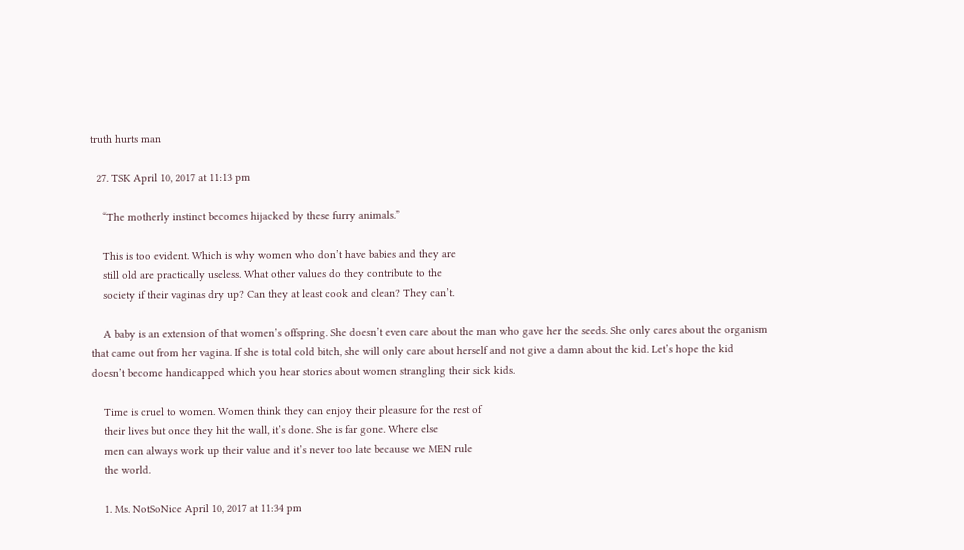truth hurts man

  27. TSK April 10, 2017 at 11:13 pm

    “The motherly instinct becomes hijacked by these furry animals.”

    This is too evident. Which is why women who don’t have babies and they are
    still old are practically useless. What other values do they contribute to the
    society if their vaginas dry up? Can they at least cook and clean? They can’t.

    A baby is an extension of that women’s offspring. She doesn’t even care about the man who gave her the seeds. She only cares about the organism that came out from her vagina. If she is total cold bitch, she will only care about herself and not give a damn about the kid. Let’s hope the kid doesn’t become handicapped which you hear stories about women strangling their sick kids.

    Time is cruel to women. Women think they can enjoy their pleasure for the rest of
    their lives but once they hit the wall, it’s done. She is far gone. Where else
    men can always work up their value and it’s never too late because we MEN rule
    the world.

    1. Ms. NotSoNice April 10, 2017 at 11:34 pm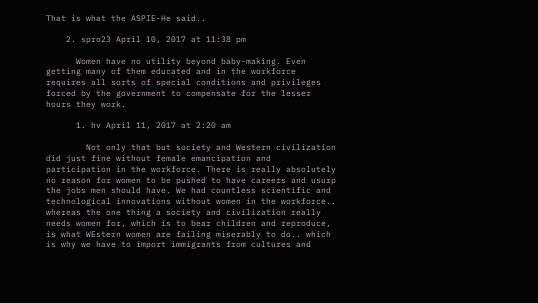That is what the ASPIE-He said..

    2. spro23 April 10, 2017 at 11:38 pm

      Women have no utility beyond baby-making. Even getting many of them educated and in the workforce requires all sorts of special conditions and privileges forced by the government to compensate for the lesser hours they work.

      1. hv April 11, 2017 at 2:20 am

        Not only that but society and Western civilization did just fine without female emancipation and participation in the workforce. There is really absolutely no reason for women to be pushed to have careers and usurp the jobs men should have. We had countless scientific and technological innovations without women in the workforce.. whereas the one thing a society and civilization really needs women for, which is to bear children and reproduce, is what WEstern women are failing miserably to do.. which is why we have to import immigrants from cultures and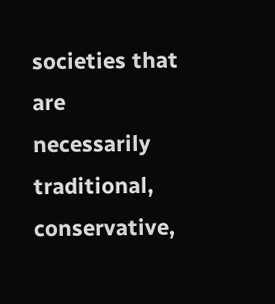societies that are necessarily traditional, conservative,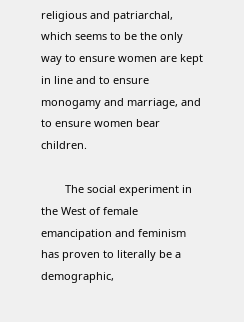religious and patriarchal, which seems to be the only way to ensure women are kept in line and to ensure monogamy and marriage, and to ensure women bear children.

        The social experiment in the West of female emancipation and feminism has proven to literally be a demographic,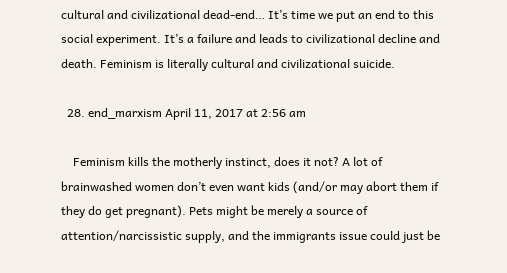cultural and civilizational dead-end… It’s time we put an end to this social experiment. It’s a failure and leads to civilizational decline and death. Feminism is literally cultural and civilizational suicide.

  28. end_marxism April 11, 2017 at 2:56 am

    Feminism kills the motherly instinct, does it not? A lot of brainwashed women don’t even want kids (and/or may abort them if they do get pregnant). Pets might be merely a source of attention/narcissistic supply, and the immigrants issue could just be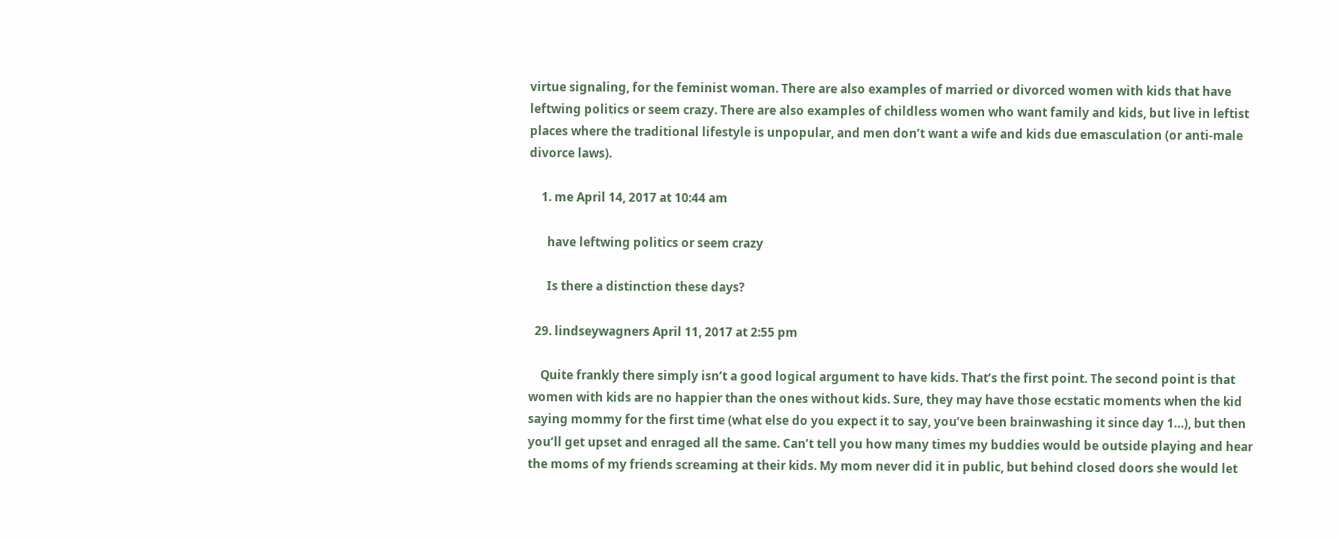virtue signaling, for the feminist woman. There are also examples of married or divorced women with kids that have leftwing politics or seem crazy. There are also examples of childless women who want family and kids, but live in leftist places where the traditional lifestyle is unpopular, and men don’t want a wife and kids due emasculation (or anti-male divorce laws).

    1. me April 14, 2017 at 10:44 am

      have leftwing politics or seem crazy

      Is there a distinction these days?

  29. lindseywagners April 11, 2017 at 2:55 pm

    Quite frankly there simply isn’t a good logical argument to have kids. That’s the first point. The second point is that women with kids are no happier than the ones without kids. Sure, they may have those ecstatic moments when the kid saying mommy for the first time (what else do you expect it to say, you’ve been brainwashing it since day 1…), but then you’ll get upset and enraged all the same. Can’t tell you how many times my buddies would be outside playing and hear the moms of my friends screaming at their kids. My mom never did it in public, but behind closed doors she would let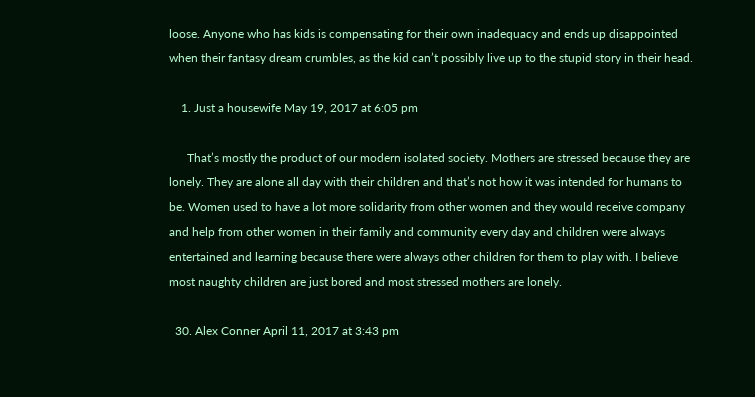loose. Anyone who has kids is compensating for their own inadequacy and ends up disappointed when their fantasy dream crumbles, as the kid can’t possibly live up to the stupid story in their head.

    1. Just a housewife May 19, 2017 at 6:05 pm

      That’s mostly the product of our modern isolated society. Mothers are stressed because they are lonely. They are alone all day with their children and that’s not how it was intended for humans to be. Women used to have a lot more solidarity from other women and they would receive company and help from other women in their family and community every day and children were always entertained and learning because there were always other children for them to play with. I believe most naughty children are just bored and most stressed mothers are lonely.

  30. Alex Conner April 11, 2017 at 3:43 pm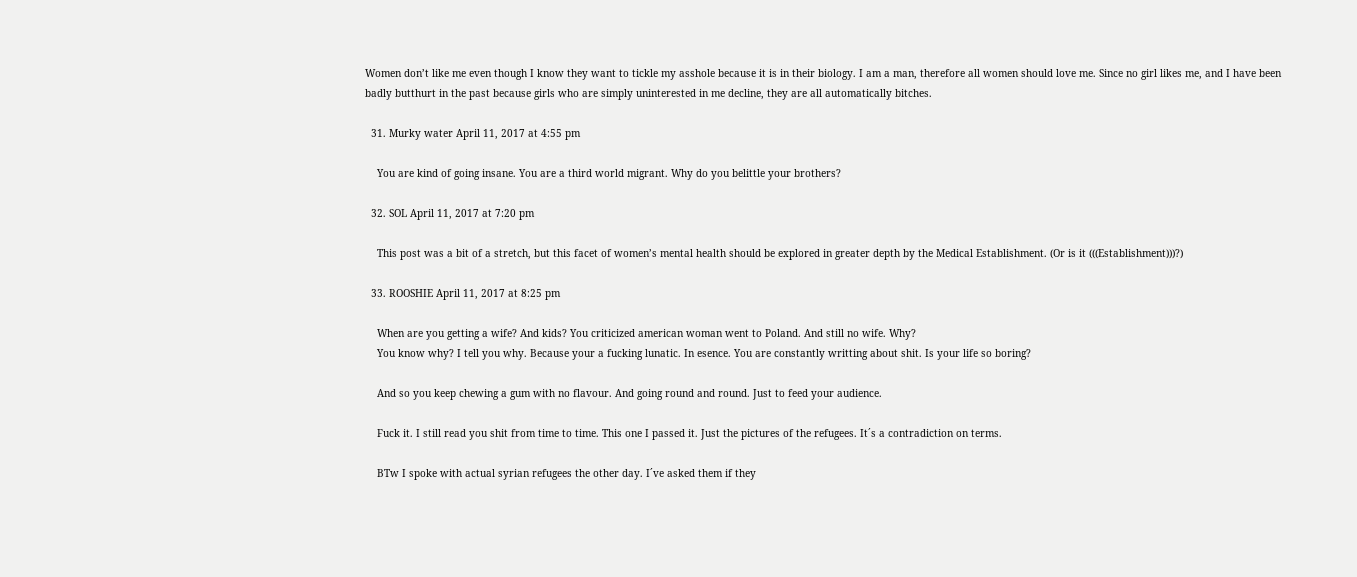Women don’t like me even though I know they want to tickle my asshole because it is in their biology. I am a man, therefore all women should love me. Since no girl likes me, and I have been badly butthurt in the past because girls who are simply uninterested in me decline, they are all automatically bitches.

  31. Murky water April 11, 2017 at 4:55 pm

    You are kind of going insane. You are a third world migrant. Why do you belittle your brothers?

  32. SOL April 11, 2017 at 7:20 pm

    This post was a bit of a stretch, but this facet of women’s mental health should be explored in greater depth by the Medical Establishment. (Or is it (((Establishment)))?)

  33. ROOSHIE April 11, 2017 at 8:25 pm

    When are you getting a wife? And kids? You criticized american woman went to Poland. And still no wife. Why?
    You know why? I tell you why. Because your a fucking lunatic. In esence. You are constantly writting about shit. Is your life so boring?

    And so you keep chewing a gum with no flavour. And going round and round. Just to feed your audience.

    Fuck it. I still read you shit from time to time. This one I passed it. Just the pictures of the refugees. It´s a contradiction on terms.

    BTw I spoke with actual syrian refugees the other day. I´ve asked them if they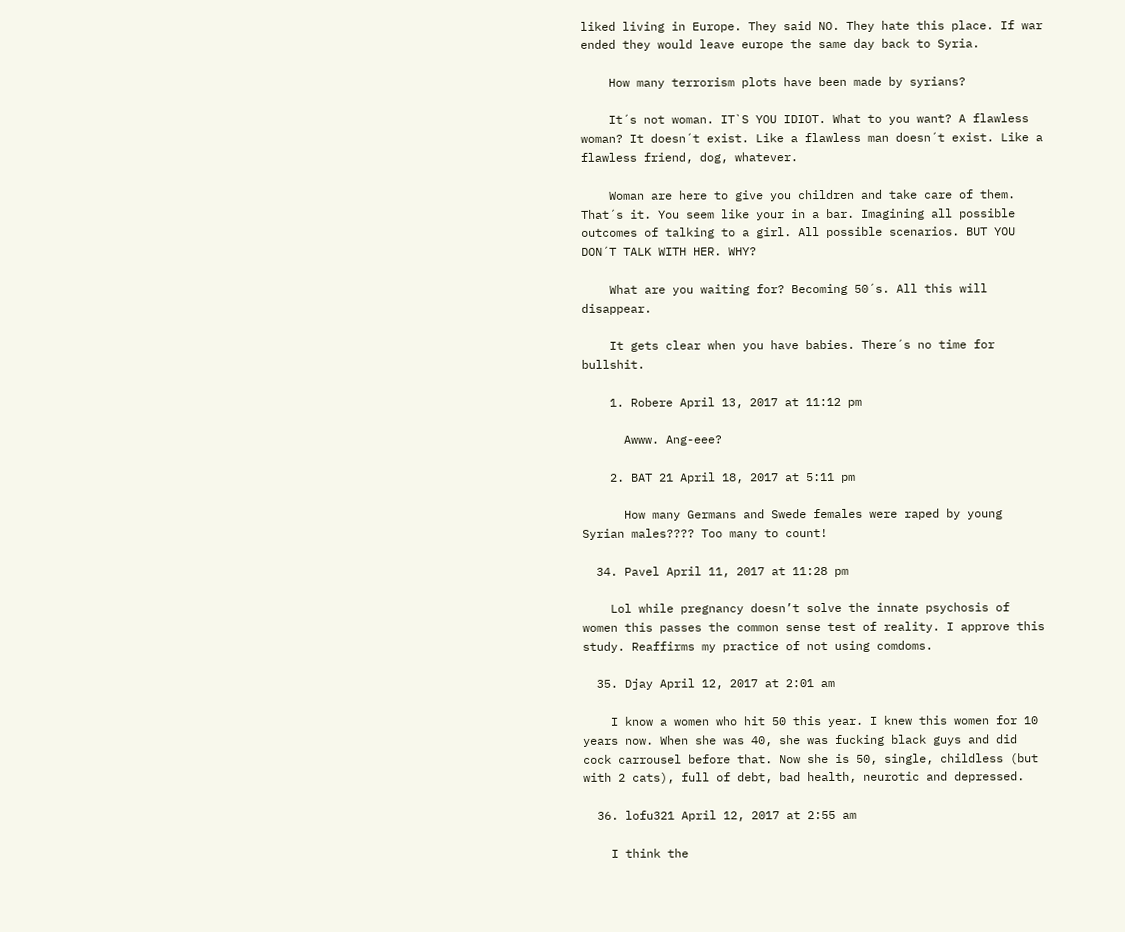liked living in Europe. They said NO. They hate this place. If war ended they would leave europe the same day back to Syria.

    How many terrorism plots have been made by syrians?

    It´s not woman. IT`S YOU IDIOT. What to you want? A flawless woman? It doesn´t exist. Like a flawless man doesn´t exist. Like a flawless friend, dog, whatever.

    Woman are here to give you children and take care of them. That´s it. You seem like your in a bar. Imagining all possible outcomes of talking to a girl. All possible scenarios. BUT YOU DON´T TALK WITH HER. WHY?

    What are you waiting for? Becoming 50´s. All this will disappear.

    It gets clear when you have babies. There´s no time for bullshit.

    1. Robere April 13, 2017 at 11:12 pm

      Awww. Ang-eee?

    2. BAT 21 April 18, 2017 at 5:11 pm

      How many Germans and Swede females were raped by young Syrian males???? Too many to count!

  34. Pavel April 11, 2017 at 11:28 pm

    Lol while pregnancy doesn’t solve the innate psychosis of women this passes the common sense test of reality. I approve this study. Reaffirms my practice of not using comdoms.

  35. Djay April 12, 2017 at 2:01 am

    I know a women who hit 50 this year. I knew this women for 10 years now. When she was 40, she was fucking black guys and did cock carrousel before that. Now she is 50, single, childless (but with 2 cats), full of debt, bad health, neurotic and depressed.

  36. lofu321 April 12, 2017 at 2:55 am

    I think the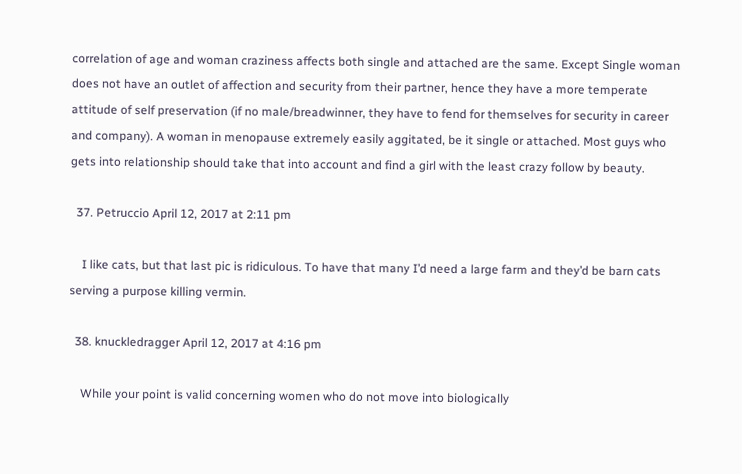correlation of age and woman craziness affects both single and attached are the same. Except Single woman does not have an outlet of affection and security from their partner, hence they have a more temperate attitude of self preservation (if no male/breadwinner, they have to fend for themselves for security in career and company). A woman in menopause extremely easily aggitated, be it single or attached. Most guys who gets into relationship should take that into account and find a girl with the least crazy follow by beauty.

  37. Petruccio April 12, 2017 at 2:11 pm

    I like cats, but that last pic is ridiculous. To have that many I’d need a large farm and they’d be barn cats serving a purpose killing vermin.

  38. knuckledragger April 12, 2017 at 4:16 pm

    While your point is valid concerning women who do not move into biologically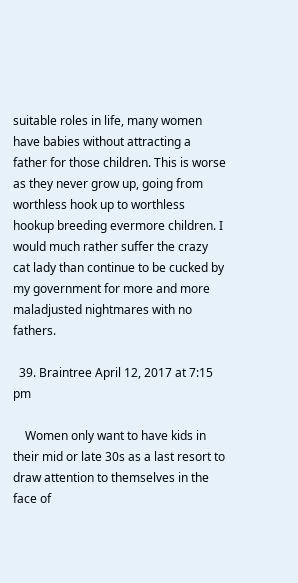suitable roles in life, many women have babies without attracting a father for those children. This is worse as they never grow up, going from worthless hook up to worthless hookup breeding evermore children. I would much rather suffer the crazy cat lady than continue to be cucked by my government for more and more maladjusted nightmares with no fathers.

  39. Braintree April 12, 2017 at 7:15 pm

    Women only want to have kids in their mid or late 30s as a last resort to draw attention to themselves in the face of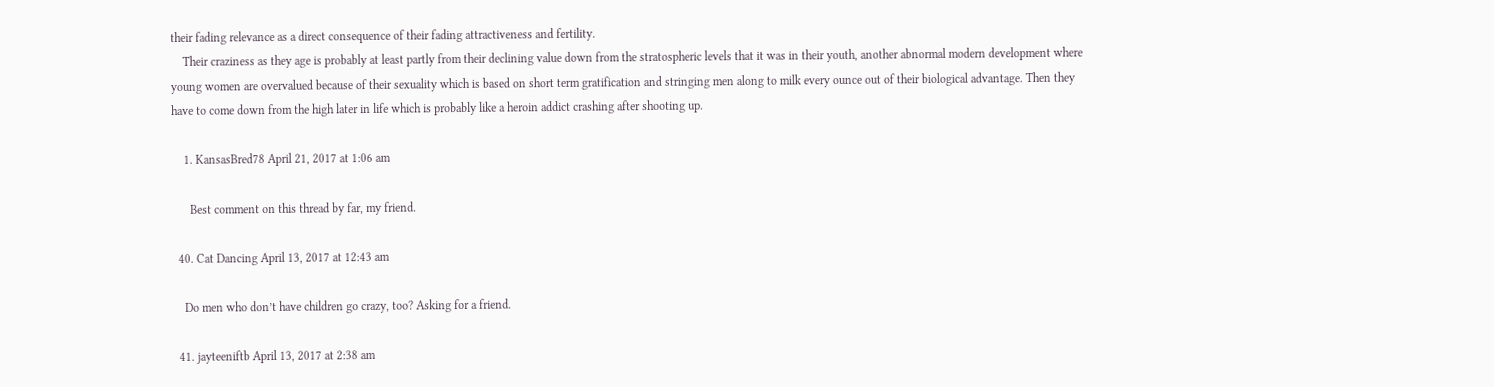their fading relevance as a direct consequence of their fading attractiveness and fertility.
    Their craziness as they age is probably at least partly from their declining value down from the stratospheric levels that it was in their youth, another abnormal modern development where young women are overvalued because of their sexuality which is based on short term gratification and stringing men along to milk every ounce out of their biological advantage. Then they have to come down from the high later in life which is probably like a heroin addict crashing after shooting up.

    1. KansasBred78 April 21, 2017 at 1:06 am

      Best comment on this thread by far, my friend.

  40. Cat Dancing April 13, 2017 at 12:43 am

    Do men who don’t have children go crazy, too? Asking for a friend.

  41. jayteeniftb April 13, 2017 at 2:38 am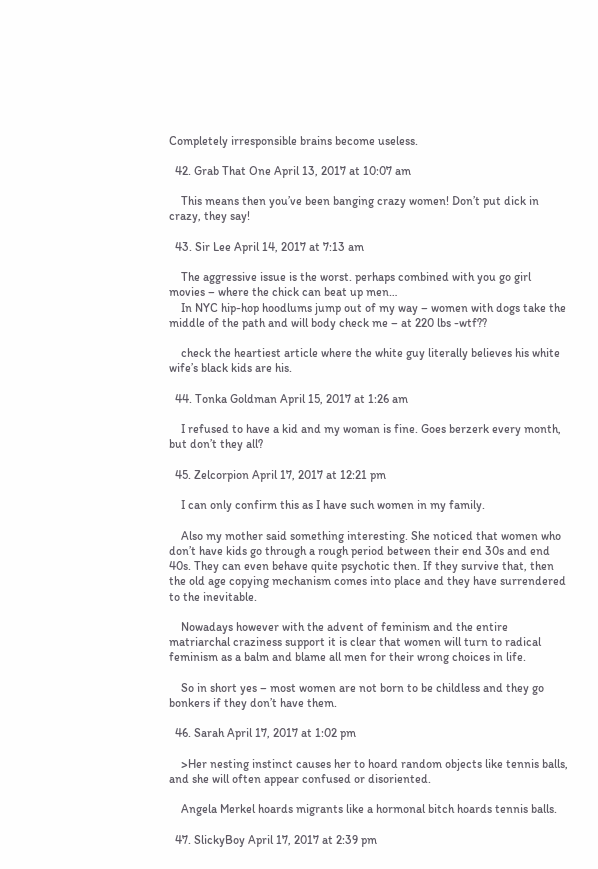Completely irresponsible brains become useless.

  42. Grab That One April 13, 2017 at 10:07 am

    This means then you’ve been banging crazy women! Don’t put dick in crazy, they say!

  43. Sir Lee April 14, 2017 at 7:13 am

    The aggressive issue is the worst. perhaps combined with you go girl movies – where the chick can beat up men…
    In NYC hip-hop hoodlums jump out of my way – women with dogs take the middle of the path and will body check me – at 220 lbs -wtf??

    check the heartiest article where the white guy literally believes his white wife’s black kids are his.

  44. Tonka Goldman April 15, 2017 at 1:26 am

    I refused to have a kid and my woman is fine. Goes berzerk every month, but don’t they all?

  45. Zelcorpion April 17, 2017 at 12:21 pm

    I can only confirm this as I have such women in my family.

    Also my mother said something interesting. She noticed that women who don’t have kids go through a rough period between their end 30s and end 40s. They can even behave quite psychotic then. If they survive that, then the old age copying mechanism comes into place and they have surrendered to the inevitable.

    Nowadays however with the advent of feminism and the entire matriarchal craziness support it is clear that women will turn to radical feminism as a balm and blame all men for their wrong choices in life.

    So in short yes – most women are not born to be childless and they go bonkers if they don’t have them.

  46. Sarah April 17, 2017 at 1:02 pm

    >Her nesting instinct causes her to hoard random objects like tennis balls, and she will often appear confused or disoriented.

    Angela Merkel hoards migrants like a hormonal bitch hoards tennis balls.

  47. SlickyBoy April 17, 2017 at 2:39 pm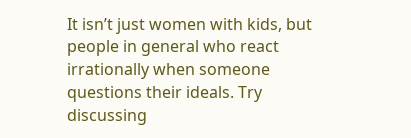It isn’t just women with kids, but people in general who react irrationally when someone questions their ideals. Try discussing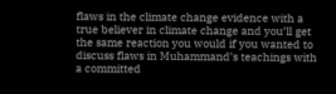flaws in the climate change evidence with a true believer in climate change and you’ll get the same reaction you would if you wanted to discuss flaws in Muhammand’s teachings with a committed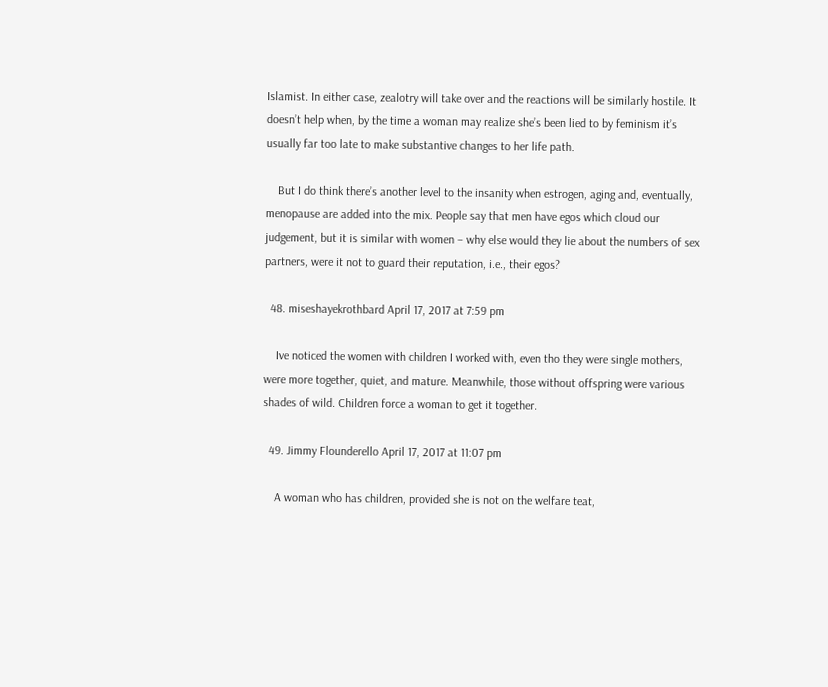Islamist. In either case, zealotry will take over and the reactions will be similarly hostile. It doesn’t help when, by the time a woman may realize she’s been lied to by feminism it’s usually far too late to make substantive changes to her life path.

    But I do think there’s another level to the insanity when estrogen, aging and, eventually, menopause are added into the mix. People say that men have egos which cloud our judgement, but it is similar with women – why else would they lie about the numbers of sex partners, were it not to guard their reputation, i.e., their egos?

  48. miseshayekrothbard April 17, 2017 at 7:59 pm

    Ive noticed the women with children I worked with, even tho they were single mothers, were more together, quiet, and mature. Meanwhile, those without offspring were various shades of wild. Children force a woman to get it together.

  49. Jimmy Flounderello April 17, 2017 at 11:07 pm

    A woman who has children, provided she is not on the welfare teat,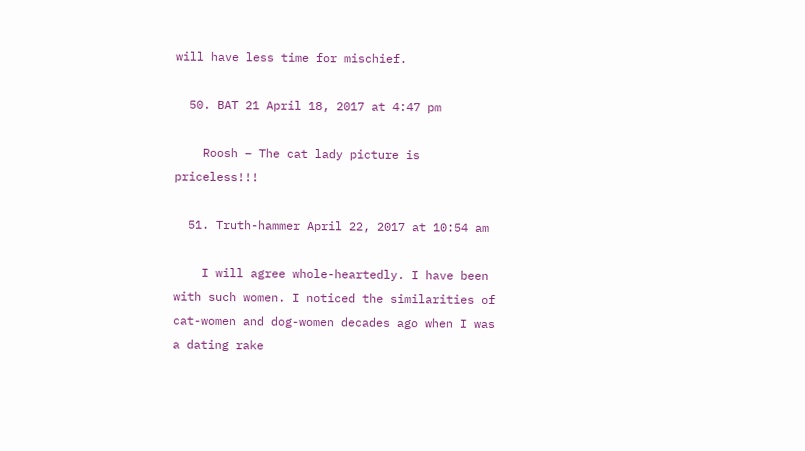will have less time for mischief.

  50. BAT 21 April 18, 2017 at 4:47 pm

    Roosh – The cat lady picture is priceless!!!

  51. Truth-hammer April 22, 2017 at 10:54 am

    I will agree whole-heartedly. I have been with such women. I noticed the similarities of cat-women and dog-women decades ago when I was a dating rake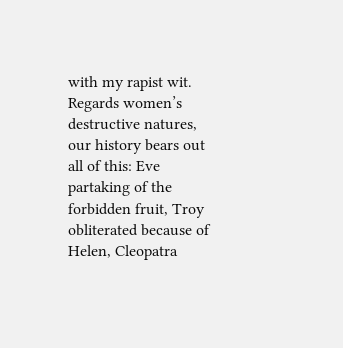with my rapist wit. Regards women’s destructive natures, our history bears out all of this: Eve partaking of the forbidden fruit, Troy obliterated because of Helen, Cleopatra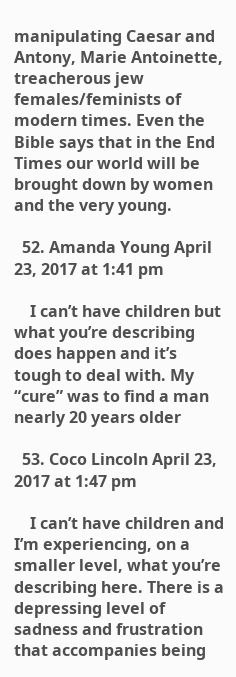manipulating Caesar and Antony, Marie Antoinette, treacherous jew females/feminists of modern times. Even the Bible says that in the End Times our world will be brought down by women and the very young.

  52. Amanda Young April 23, 2017 at 1:41 pm

    I can’t have children but what you’re describing does happen and it’s tough to deal with. My “cure” was to find a man nearly 20 years older

  53. Coco Lincoln April 23, 2017 at 1:47 pm

    I can’t have children and I’m experiencing, on a smaller level, what you’re describing here. There is a depressing level of sadness and frustration that accompanies being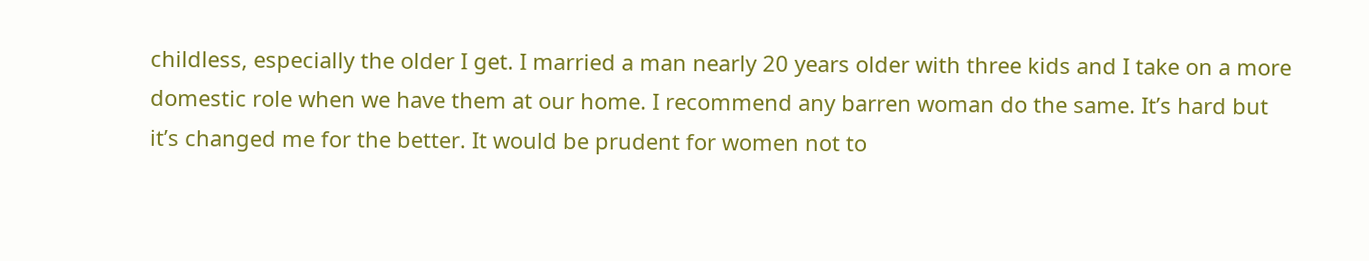childless, especially the older I get. I married a man nearly 20 years older with three kids and I take on a more domestic role when we have them at our home. I recommend any barren woman do the same. It’s hard but it’s changed me for the better. It would be prudent for women not to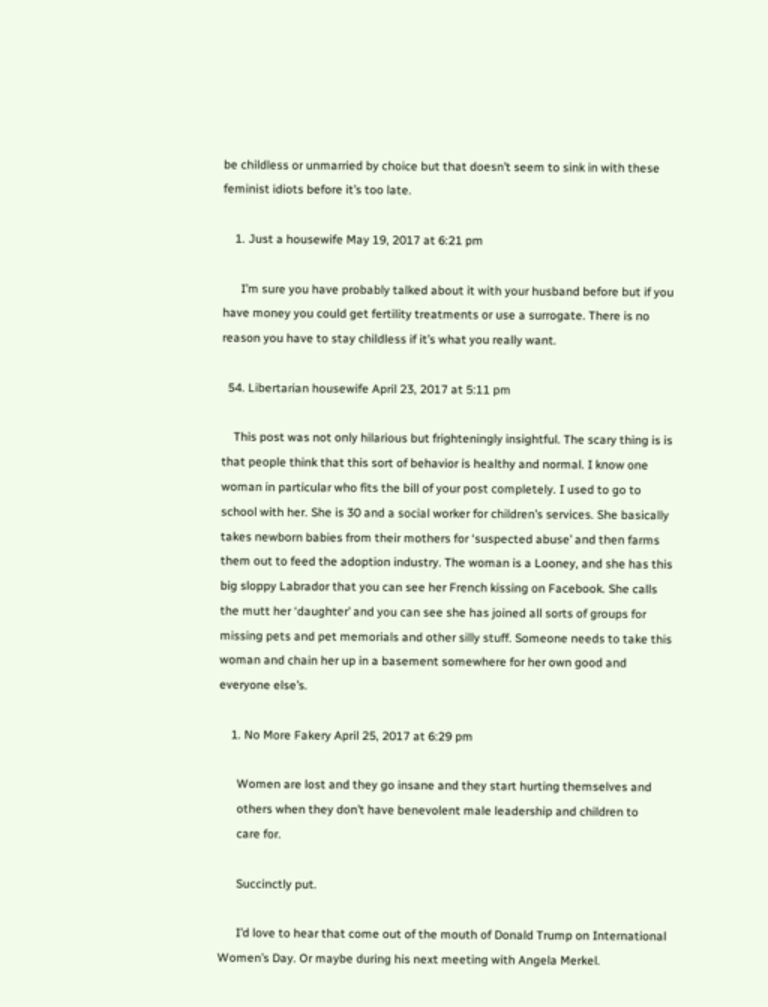be childless or unmarried by choice but that doesn’t seem to sink in with these feminist idiots before it’s too late.

    1. Just a housewife May 19, 2017 at 6:21 pm

      I’m sure you have probably talked about it with your husband before but if you have money you could get fertility treatments or use a surrogate. There is no reason you have to stay childless if it’s what you really want.

  54. Libertarian housewife April 23, 2017 at 5:11 pm

    This post was not only hilarious but frighteningly insightful. The scary thing is is that people think that this sort of behavior is healthy and normal. I know one woman in particular who fits the bill of your post completely. I used to go to school with her. She is 30 and a social worker for children’s services. She basically takes newborn babies from their mothers for ‘suspected abuse’ and then farms them out to feed the adoption industry. The woman is a Looney, and she has this big sloppy Labrador that you can see her French kissing on Facebook. She calls the mutt her ‘daughter’ and you can see she has joined all sorts of groups for missing pets and pet memorials and other silly stuff. Someone needs to take this woman and chain her up in a basement somewhere for her own good and everyone else’s.

    1. No More Fakery April 25, 2017 at 6:29 pm

      Women are lost and they go insane and they start hurting themselves and
      others when they don’t have benevolent male leadership and children to
      care for.

      Succinctly put.

      I’d love to hear that come out of the mouth of Donald Trump on International Women’s Day. Or maybe during his next meeting with Angela Merkel.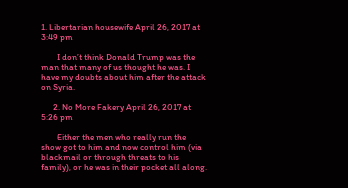1. Libertarian housewife April 26, 2017 at 3:49 pm

        I don’t think Donald Trump was the man that many of us thought he was. I have my doubts about him after the attack on Syria.

      2. No More Fakery April 26, 2017 at 5:26 pm

        Either the men who really run the show got to him and now control him (via blackmail or through threats to his family), or he was in their pocket all along.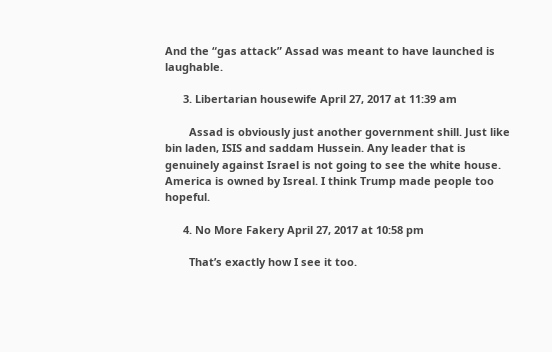And the “gas attack” Assad was meant to have launched is laughable.

      3. Libertarian housewife April 27, 2017 at 11:39 am

        Assad is obviously just another government shill. Just like bin laden, ISIS and saddam Hussein. Any leader that is genuinely against Israel is not going to see the white house. America is owned by Isreal. I think Trump made people too hopeful.

      4. No More Fakery April 27, 2017 at 10:58 pm

        That’s exactly how I see it too.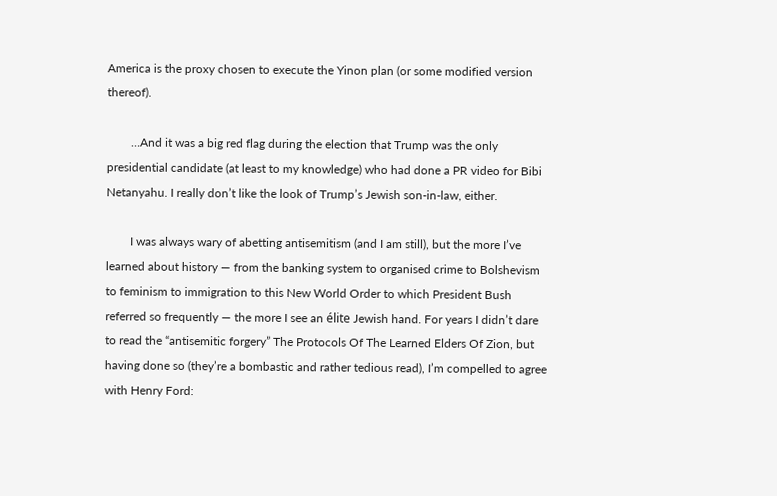America is the proxy chosen to execute the Yinon plan (or some modified version thereof).

        …And it was a big red flag during the election that Trump was the only presidential candidate (at least to my knowledge) who had done a PR video for Bibi Netanyahu. I really don’t like the look of Trump’s Jewish son-in-law, either.

        I was always wary of abetting antisemitism (and I am still), but the more I’ve learned about history — from the banking system to organised crime to Bolshevism to feminism to immigration to this New World Order to which President Bush referred so frequently — the more I see an élite Jewish hand. For years I didn’t dare to read the “antisemitic forgery” The Protocols Of The Learned Elders Of Zion, but having done so (they’re a bombastic and rather tedious read), I’m compelled to agree with Henry Ford: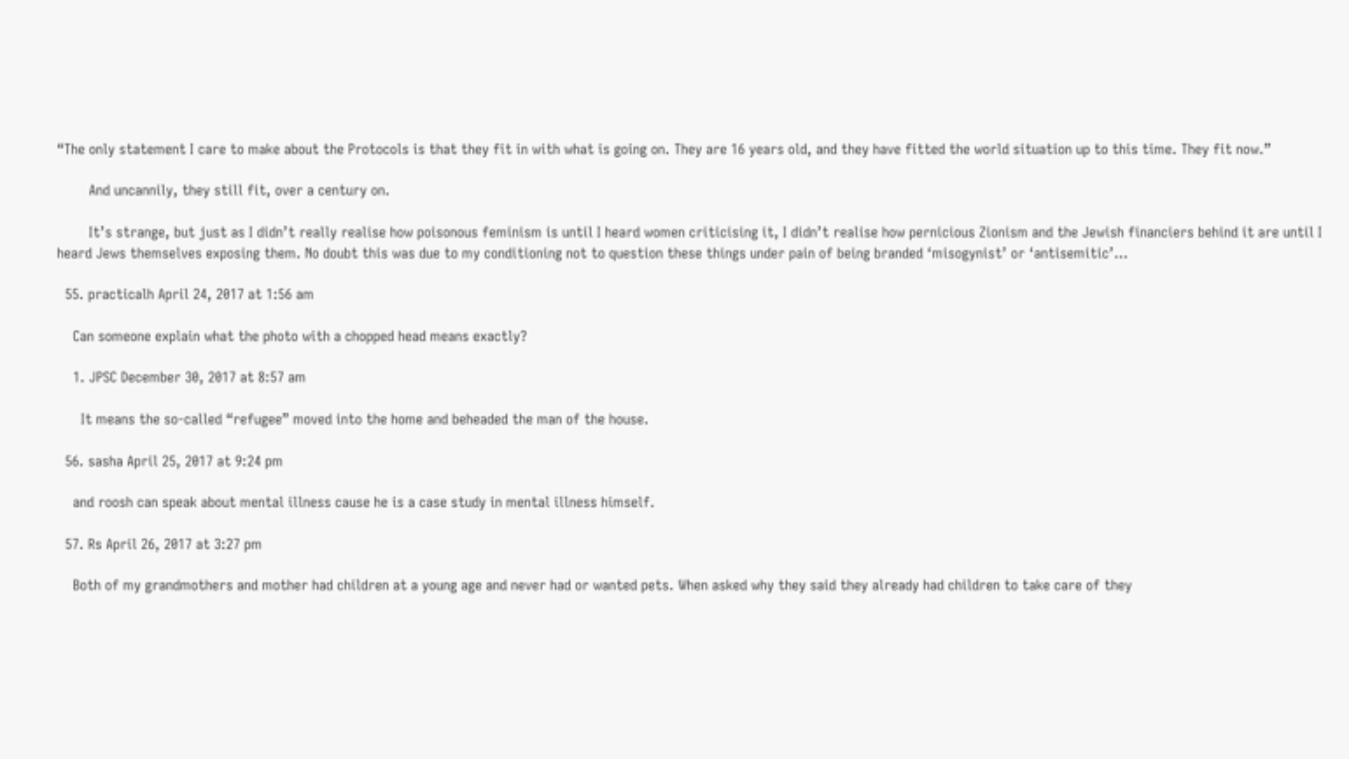“The only statement I care to make about the Protocols is that they fit in with what is going on. They are 16 years old, and they have fitted the world situation up to this time. They fit now.”

        And uncannily, they still fit, over a century on.

        It’s strange, but just as I didn’t really realise how poisonous feminism is until I heard women criticising it, I didn’t realise how pernicious Zionism and the Jewish financiers behind it are until I heard Jews themselves exposing them. No doubt this was due to my conditioning not to question these things under pain of being branded ‘misogynist’ or ‘antisemitic’…

  55. practicalh April 24, 2017 at 1:56 am

    Can someone explain what the photo with a chopped head means exactly?

    1. JPSC December 30, 2017 at 8:57 am

      It means the so-called “refugee” moved into the home and beheaded the man of the house.

  56. sasha April 25, 2017 at 9:24 pm

    and roosh can speak about mental illness cause he is a case study in mental illness himself.

  57. Rs April 26, 2017 at 3:27 pm

    Both of my grandmothers and mother had children at a young age and never had or wanted pets. When asked why they said they already had children to take care of they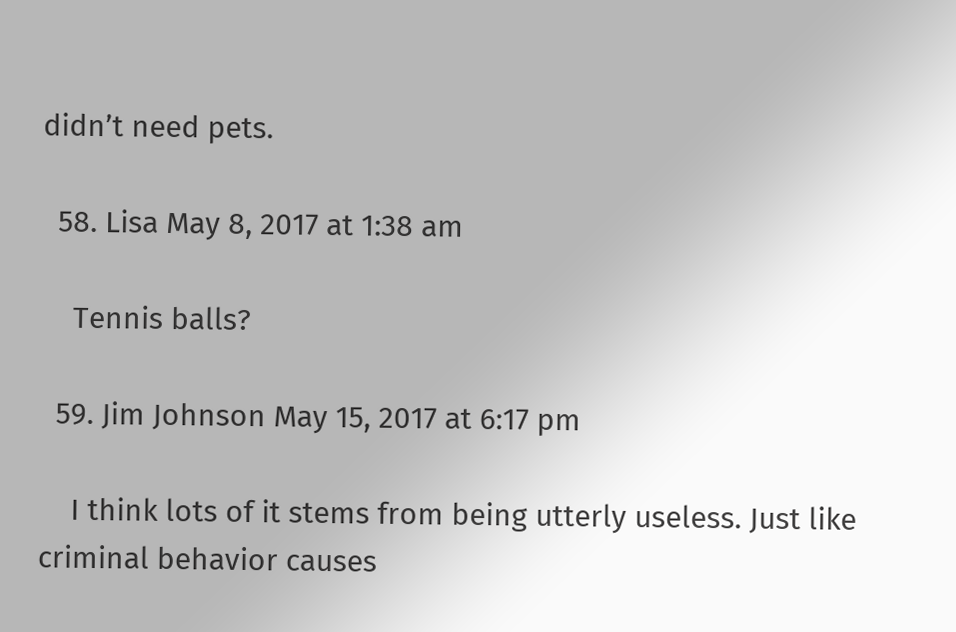didn’t need pets.

  58. Lisa May 8, 2017 at 1:38 am

    Tennis balls?

  59. Jim Johnson May 15, 2017 at 6:17 pm

    I think lots of it stems from being utterly useless. Just like criminal behavior causes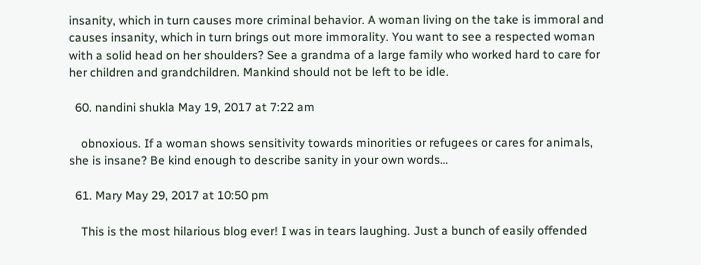insanity, which in turn causes more criminal behavior. A woman living on the take is immoral and causes insanity, which in turn brings out more immorality. You want to see a respected woman with a solid head on her shoulders? See a grandma of a large family who worked hard to care for her children and grandchildren. Mankind should not be left to be idle.

  60. nandini shukla May 19, 2017 at 7:22 am

    obnoxious. If a woman shows sensitivity towards minorities or refugees or cares for animals, she is insane? Be kind enough to describe sanity in your own words…

  61. Mary May 29, 2017 at 10:50 pm

    This is the most hilarious blog ever! I was in tears laughing. Just a bunch of easily offended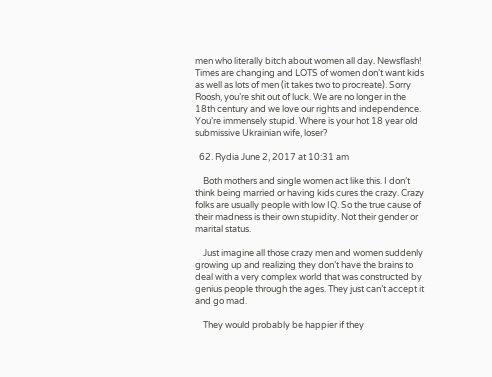men who literally bitch about women all day. Newsflash! Times are changing and LOTS of women don’t want kids as well as lots of men (it takes two to procreate). Sorry Roosh, you’re shit out of luck. We are no longer in the 18th century and we love our rights and independence. You’re immensely stupid. Where is your hot 18 year old submissive Ukrainian wife, loser?

  62. Rydia June 2, 2017 at 10:31 am

    Both mothers and single women act like this. I don’t think being married or having kids cures the crazy. Crazy folks are usually people with low IQ. So the true cause of their madness is their own stupidity. Not their gender or marital status.

    Just imagine all those crazy men and women suddenly growing up and realizing they don’t have the brains to deal with a very complex world that was constructed by genius people through the ages. They just can’t accept it and go mad.

    They would probably be happier if they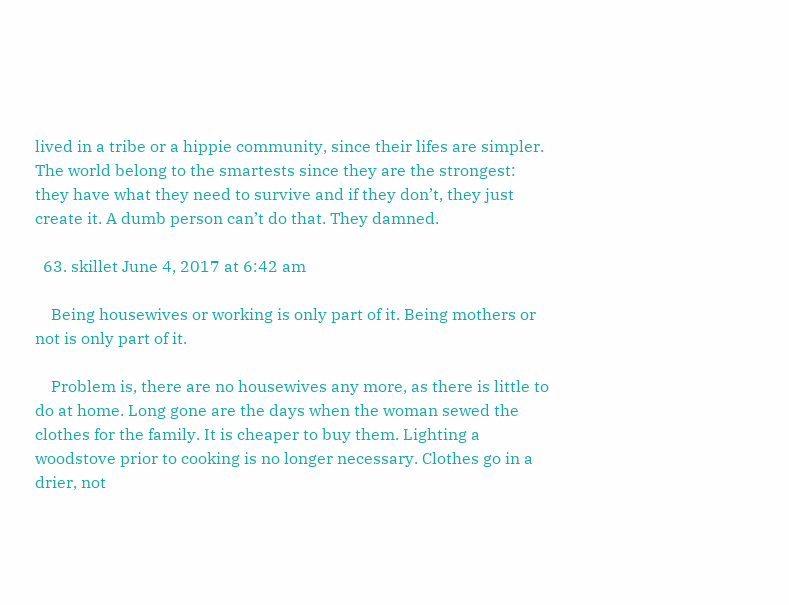lived in a tribe or a hippie community, since their lifes are simpler. The world belong to the smartests since they are the strongest: they have what they need to survive and if they don’t, they just create it. A dumb person can’t do that. They damned.

  63. skillet June 4, 2017 at 6:42 am

    Being housewives or working is only part of it. Being mothers or not is only part of it.

    Problem is, there are no housewives any more, as there is little to do at home. Long gone are the days when the woman sewed the clothes for the family. It is cheaper to buy them. Lighting a woodstove prior to cooking is no longer necessary. Clothes go in a drier, not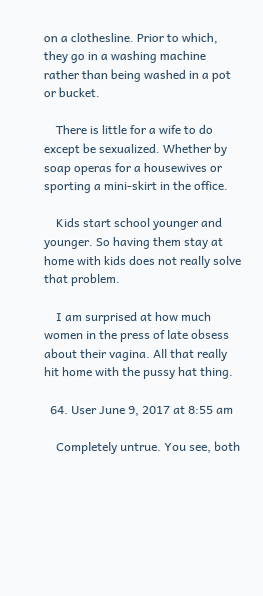on a clothesline. Prior to which, they go in a washing machine rather than being washed in a pot or bucket.

    There is little for a wife to do except be sexualized. Whether by soap operas for a housewives or sporting a mini-skirt in the office.

    Kids start school younger and younger. So having them stay at home with kids does not really solve that problem.

    I am surprised at how much women in the press of late obsess about their vagina. All that really hit home with the pussy hat thing.

  64. User June 9, 2017 at 8:55 am

    Completely untrue. You see, both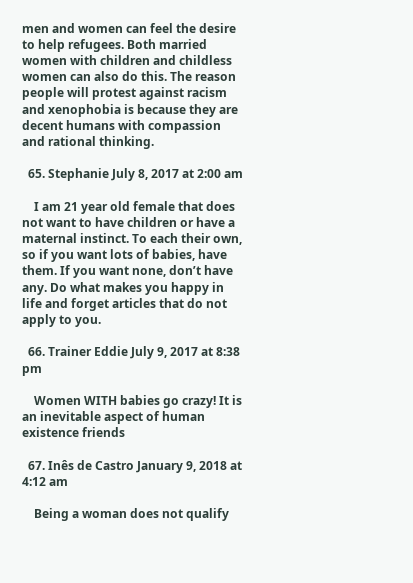men and women can feel the desire to help refugees. Both married women with children and childless women can also do this. The reason people will protest against racism and xenophobia is because they are decent humans with compassion and rational thinking.

  65. Stephanie July 8, 2017 at 2:00 am

    I am 21 year old female that does not want to have children or have a maternal instinct. To each their own, so if you want lots of babies, have them. If you want none, don’t have any. Do what makes you happy in life and forget articles that do not apply to you.

  66. Trainer Eddie July 9, 2017 at 8:38 pm

    Women WITH babies go crazy! It is an inevitable aspect of human existence friends

  67. Inês de Castro January 9, 2018 at 4:12 am

    Being a woman does not qualify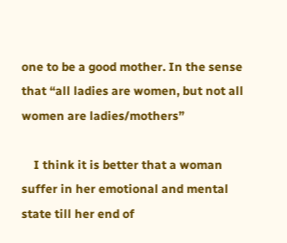one to be a good mother. In the sense that “all ladies are women, but not all women are ladies/mothers”

    I think it is better that a woman suffer in her emotional and mental state till her end of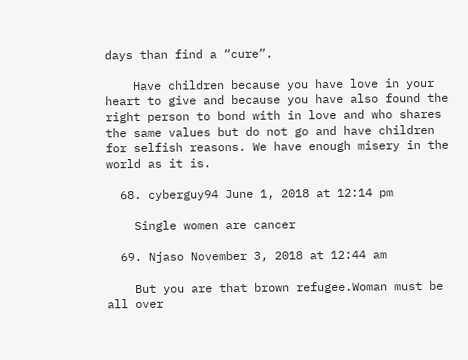days than find a “cure”.

    Have children because you have love in your heart to give and because you have also found the right person to bond with in love and who shares the same values but do not go and have children for selfish reasons. We have enough misery in the world as it is.

  68. cyberguy94 June 1, 2018 at 12:14 pm

    Single women are cancer

  69. Njaso November 3, 2018 at 12:44 am

    But you are that brown refugee.Woman must be all over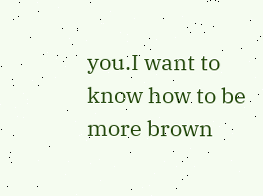you.I want to know how to be more brown